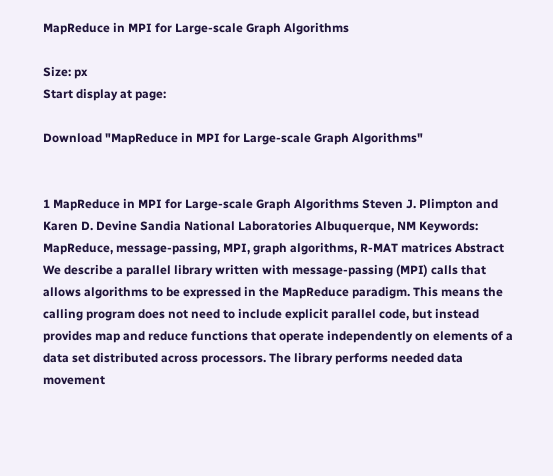MapReduce in MPI for Large-scale Graph Algorithms

Size: px
Start display at page:

Download "MapReduce in MPI for Large-scale Graph Algorithms"


1 MapReduce in MPI for Large-scale Graph Algorithms Steven J. Plimpton and Karen D. Devine Sandia National Laboratories Albuquerque, NM Keywords: MapReduce, message-passing, MPI, graph algorithms, R-MAT matrices Abstract We describe a parallel library written with message-passing (MPI) calls that allows algorithms to be expressed in the MapReduce paradigm. This means the calling program does not need to include explicit parallel code, but instead provides map and reduce functions that operate independently on elements of a data set distributed across processors. The library performs needed data movement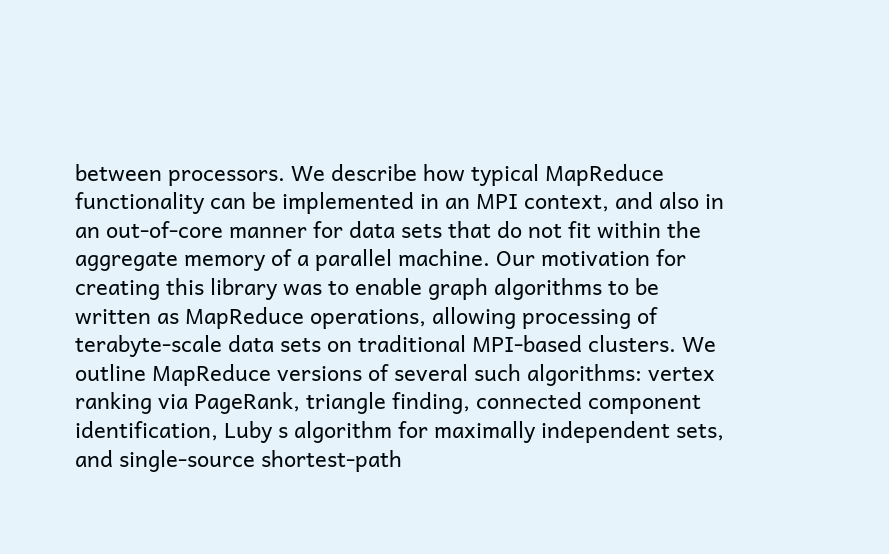between processors. We describe how typical MapReduce functionality can be implemented in an MPI context, and also in an out-of-core manner for data sets that do not fit within the aggregate memory of a parallel machine. Our motivation for creating this library was to enable graph algorithms to be written as MapReduce operations, allowing processing of terabyte-scale data sets on traditional MPI-based clusters. We outline MapReduce versions of several such algorithms: vertex ranking via PageRank, triangle finding, connected component identification, Luby s algorithm for maximally independent sets, and single-source shortest-path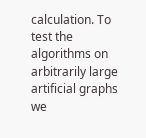calculation. To test the algorithms on arbitrarily large artificial graphs we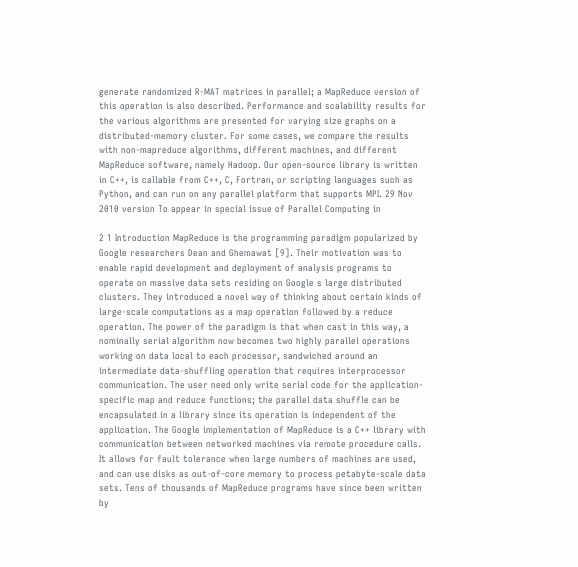generate randomized R-MAT matrices in parallel; a MapReduce version of this operation is also described. Performance and scalability results for the various algorithms are presented for varying size graphs on a distributed-memory cluster. For some cases, we compare the results with non-mapreduce algorithms, different machines, and different MapReduce software, namely Hadoop. Our open-source library is written in C++, is callable from C++, C, Fortran, or scripting languages such as Python, and can run on any parallel platform that supports MPI. 29 Nov 2010 version To appear in special issue of Parallel Computing in

2 1 Introduction MapReduce is the programming paradigm popularized by Google researchers Dean and Ghemawat [9]. Their motivation was to enable rapid development and deployment of analysis programs to operate on massive data sets residing on Google s large distributed clusters. They introduced a novel way of thinking about certain kinds of large-scale computations as a map operation followed by a reduce operation. The power of the paradigm is that when cast in this way, a nominally serial algorithm now becomes two highly parallel operations working on data local to each processor, sandwiched around an intermediate data-shuffling operation that requires interprocessor communication. The user need only write serial code for the application-specific map and reduce functions; the parallel data shuffle can be encapsulated in a library since its operation is independent of the application. The Google implementation of MapReduce is a C++ library with communication between networked machines via remote procedure calls. It allows for fault tolerance when large numbers of machines are used, and can use disks as out-of-core memory to process petabyte-scale data sets. Tens of thousands of MapReduce programs have since been written by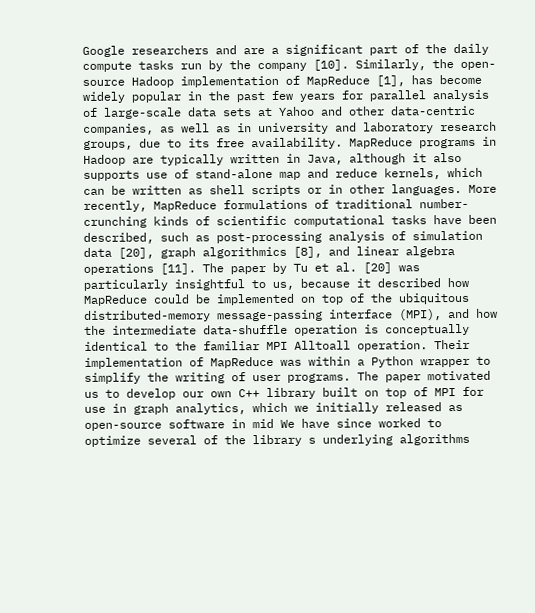Google researchers and are a significant part of the daily compute tasks run by the company [10]. Similarly, the open-source Hadoop implementation of MapReduce [1], has become widely popular in the past few years for parallel analysis of large-scale data sets at Yahoo and other data-centric companies, as well as in university and laboratory research groups, due to its free availability. MapReduce programs in Hadoop are typically written in Java, although it also supports use of stand-alone map and reduce kernels, which can be written as shell scripts or in other languages. More recently, MapReduce formulations of traditional number-crunching kinds of scientific computational tasks have been described, such as post-processing analysis of simulation data [20], graph algorithmics [8], and linear algebra operations [11]. The paper by Tu et al. [20] was particularly insightful to us, because it described how MapReduce could be implemented on top of the ubiquitous distributed-memory message-passing interface (MPI), and how the intermediate data-shuffle operation is conceptually identical to the familiar MPI Alltoall operation. Their implementation of MapReduce was within a Python wrapper to simplify the writing of user programs. The paper motivated us to develop our own C++ library built on top of MPI for use in graph analytics, which we initially released as open-source software in mid We have since worked to optimize several of the library s underlying algorithms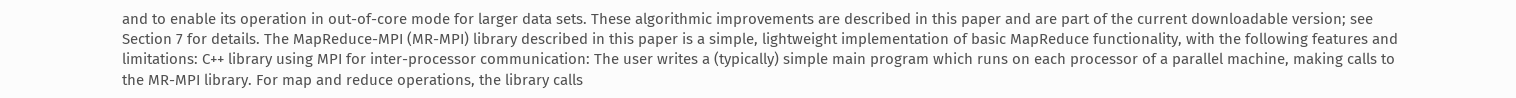and to enable its operation in out-of-core mode for larger data sets. These algorithmic improvements are described in this paper and are part of the current downloadable version; see Section 7 for details. The MapReduce-MPI (MR-MPI) library described in this paper is a simple, lightweight implementation of basic MapReduce functionality, with the following features and limitations: C++ library using MPI for inter-processor communication: The user writes a (typically) simple main program which runs on each processor of a parallel machine, making calls to the MR-MPI library. For map and reduce operations, the library calls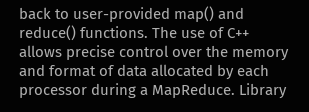back to user-provided map() and reduce() functions. The use of C++ allows precise control over the memory and format of data allocated by each processor during a MapReduce. Library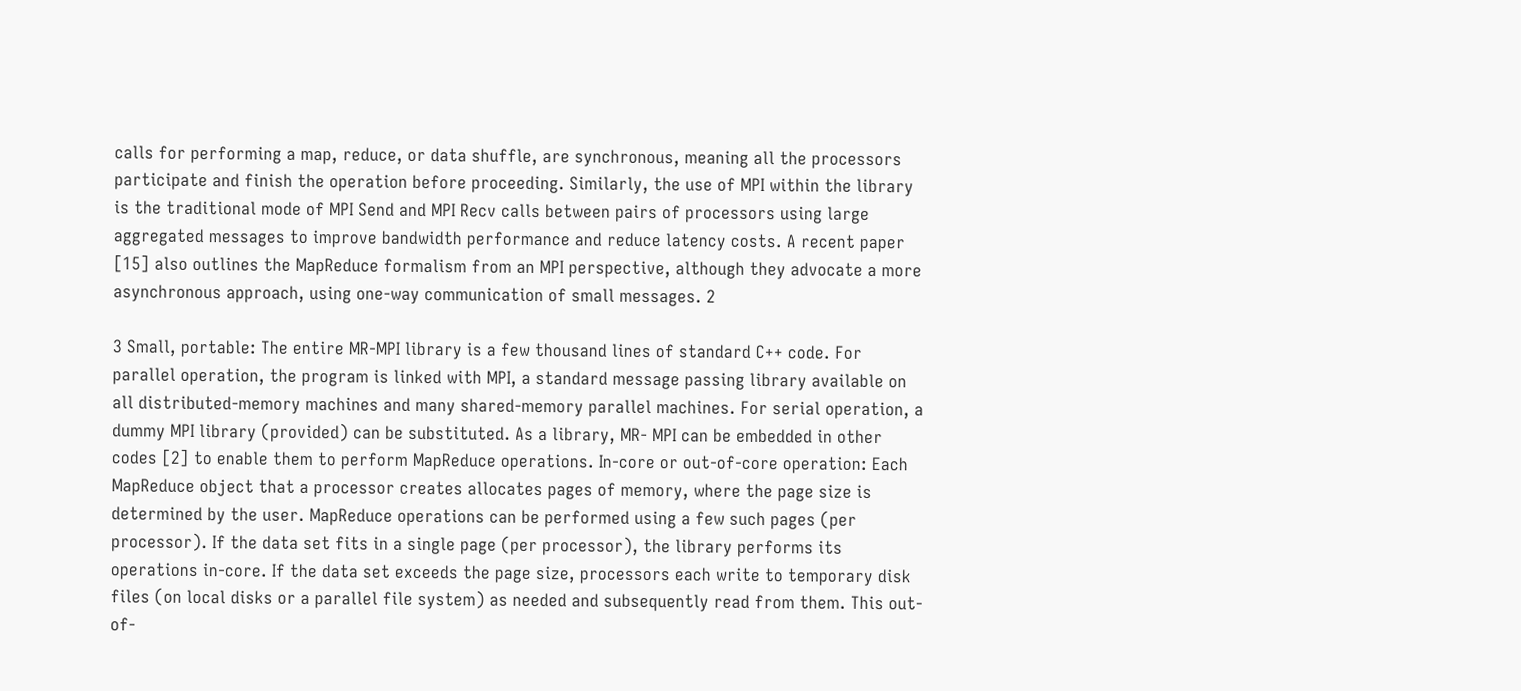calls for performing a map, reduce, or data shuffle, are synchronous, meaning all the processors participate and finish the operation before proceeding. Similarly, the use of MPI within the library is the traditional mode of MPI Send and MPI Recv calls between pairs of processors using large aggregated messages to improve bandwidth performance and reduce latency costs. A recent paper [15] also outlines the MapReduce formalism from an MPI perspective, although they advocate a more asynchronous approach, using one-way communication of small messages. 2

3 Small, portable: The entire MR-MPI library is a few thousand lines of standard C++ code. For parallel operation, the program is linked with MPI, a standard message passing library available on all distributed-memory machines and many shared-memory parallel machines. For serial operation, a dummy MPI library (provided) can be substituted. As a library, MR- MPI can be embedded in other codes [2] to enable them to perform MapReduce operations. In-core or out-of-core operation: Each MapReduce object that a processor creates allocates pages of memory, where the page size is determined by the user. MapReduce operations can be performed using a few such pages (per processor). If the data set fits in a single page (per processor), the library performs its operations in-core. If the data set exceeds the page size, processors each write to temporary disk files (on local disks or a parallel file system) as needed and subsequently read from them. This out-of-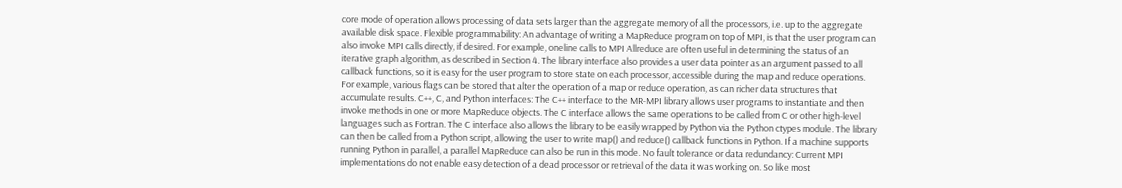core mode of operation allows processing of data sets larger than the aggregate memory of all the processors, i.e. up to the aggregate available disk space. Flexible programmability: An advantage of writing a MapReduce program on top of MPI, is that the user program can also invoke MPI calls directly, if desired. For example, oneline calls to MPI Allreduce are often useful in determining the status of an iterative graph algorithm, as described in Section 4. The library interface also provides a user data pointer as an argument passed to all callback functions, so it is easy for the user program to store state on each processor, accessible during the map and reduce operations. For example, various flags can be stored that alter the operation of a map or reduce operation, as can richer data structures that accumulate results. C++, C, and Python interfaces: The C++ interface to the MR-MPI library allows user programs to instantiate and then invoke methods in one or more MapReduce objects. The C interface allows the same operations to be called from C or other high-level languages such as Fortran. The C interface also allows the library to be easily wrapped by Python via the Python ctypes module. The library can then be called from a Python script, allowing the user to write map() and reduce() callback functions in Python. If a machine supports running Python in parallel, a parallel MapReduce can also be run in this mode. No fault tolerance or data redundancy: Current MPI implementations do not enable easy detection of a dead processor or retrieval of the data it was working on. So like most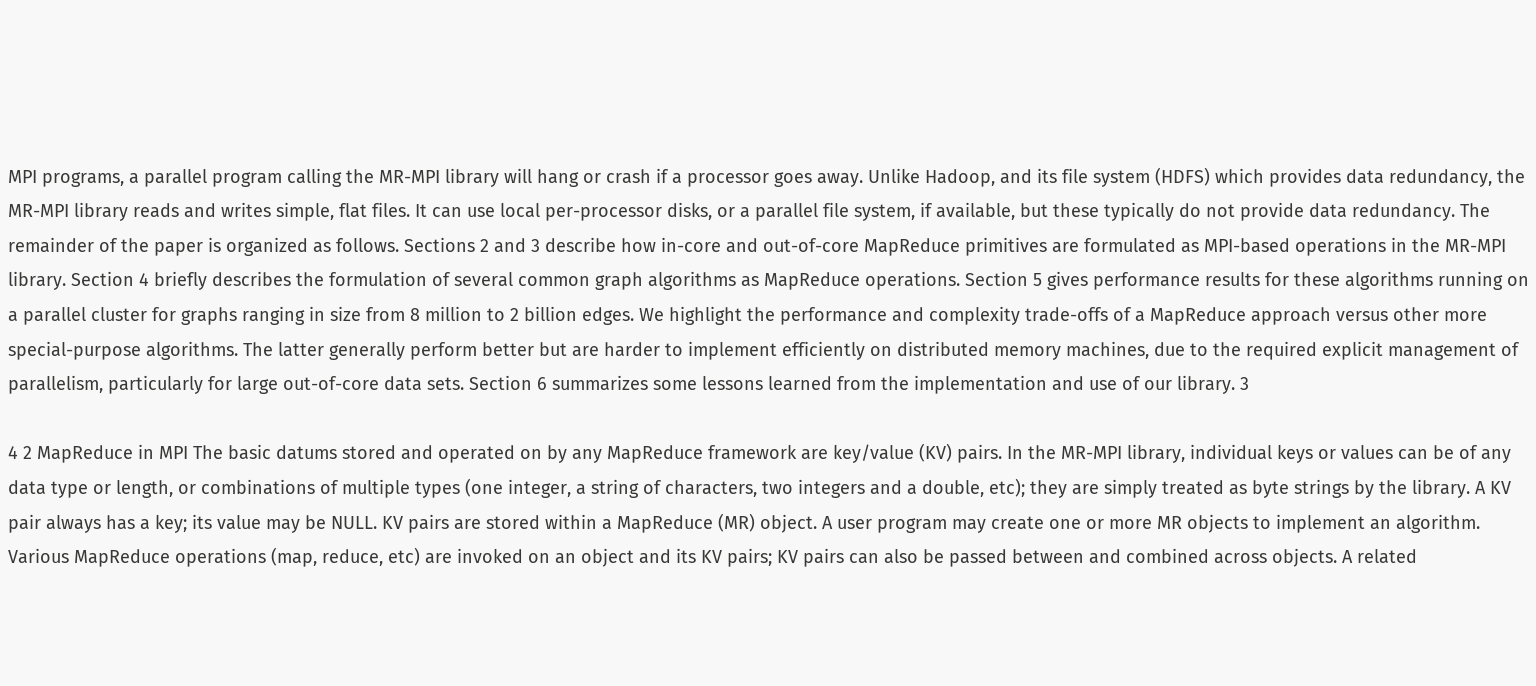MPI programs, a parallel program calling the MR-MPI library will hang or crash if a processor goes away. Unlike Hadoop, and its file system (HDFS) which provides data redundancy, the MR-MPI library reads and writes simple, flat files. It can use local per-processor disks, or a parallel file system, if available, but these typically do not provide data redundancy. The remainder of the paper is organized as follows. Sections 2 and 3 describe how in-core and out-of-core MapReduce primitives are formulated as MPI-based operations in the MR-MPI library. Section 4 briefly describes the formulation of several common graph algorithms as MapReduce operations. Section 5 gives performance results for these algorithms running on a parallel cluster for graphs ranging in size from 8 million to 2 billion edges. We highlight the performance and complexity trade-offs of a MapReduce approach versus other more special-purpose algorithms. The latter generally perform better but are harder to implement efficiently on distributed memory machines, due to the required explicit management of parallelism, particularly for large out-of-core data sets. Section 6 summarizes some lessons learned from the implementation and use of our library. 3

4 2 MapReduce in MPI The basic datums stored and operated on by any MapReduce framework are key/value (KV) pairs. In the MR-MPI library, individual keys or values can be of any data type or length, or combinations of multiple types (one integer, a string of characters, two integers and a double, etc); they are simply treated as byte strings by the library. A KV pair always has a key; its value may be NULL. KV pairs are stored within a MapReduce (MR) object. A user program may create one or more MR objects to implement an algorithm. Various MapReduce operations (map, reduce, etc) are invoked on an object and its KV pairs; KV pairs can also be passed between and combined across objects. A related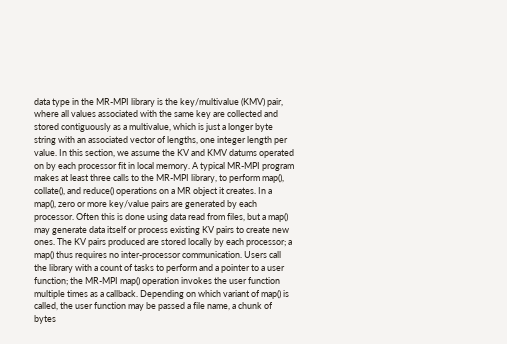data type in the MR-MPI library is the key/multivalue (KMV) pair, where all values associated with the same key are collected and stored contiguously as a multivalue, which is just a longer byte string with an associated vector of lengths, one integer length per value. In this section, we assume the KV and KMV datums operated on by each processor fit in local memory. A typical MR-MPI program makes at least three calls to the MR-MPI library, to perform map(), collate(), and reduce() operations on a MR object it creates. In a map(), zero or more key/value pairs are generated by each processor. Often this is done using data read from files, but a map() may generate data itself or process existing KV pairs to create new ones. The KV pairs produced are stored locally by each processor; a map() thus requires no inter-processor communication. Users call the library with a count of tasks to perform and a pointer to a user function; the MR-MPI map() operation invokes the user function multiple times as a callback. Depending on which variant of map() is called, the user function may be passed a file name, a chunk of bytes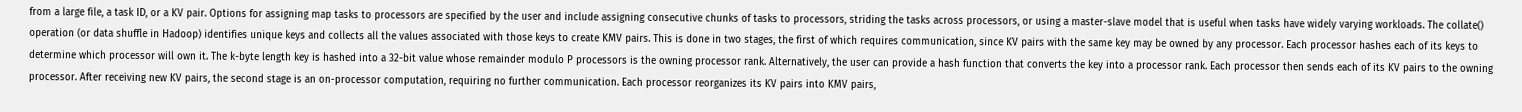from a large file, a task ID, or a KV pair. Options for assigning map tasks to processors are specified by the user and include assigning consecutive chunks of tasks to processors, striding the tasks across processors, or using a master-slave model that is useful when tasks have widely varying workloads. The collate() operation (or data shuffle in Hadoop) identifies unique keys and collects all the values associated with those keys to create KMV pairs. This is done in two stages, the first of which requires communication, since KV pairs with the same key may be owned by any processor. Each processor hashes each of its keys to determine which processor will own it. The k-byte length key is hashed into a 32-bit value whose remainder modulo P processors is the owning processor rank. Alternatively, the user can provide a hash function that converts the key into a processor rank. Each processor then sends each of its KV pairs to the owning processor. After receiving new KV pairs, the second stage is an on-processor computation, requiring no further communication. Each processor reorganizes its KV pairs into KMV pairs,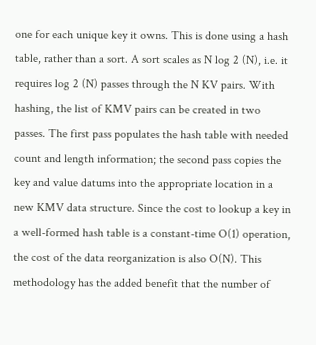one for each unique key it owns. This is done using a hash table, rather than a sort. A sort scales as N log 2 (N), i.e. it requires log 2 (N) passes through the N KV pairs. With hashing, the list of KMV pairs can be created in two passes. The first pass populates the hash table with needed count and length information; the second pass copies the key and value datums into the appropriate location in a new KMV data structure. Since the cost to lookup a key in a well-formed hash table is a constant-time O(1) operation, the cost of the data reorganization is also O(N). This methodology has the added benefit that the number of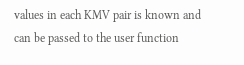values in each KMV pair is known and can be passed to the user function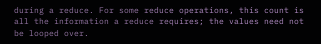during a reduce. For some reduce operations, this count is all the information a reduce requires; the values need not be looped over.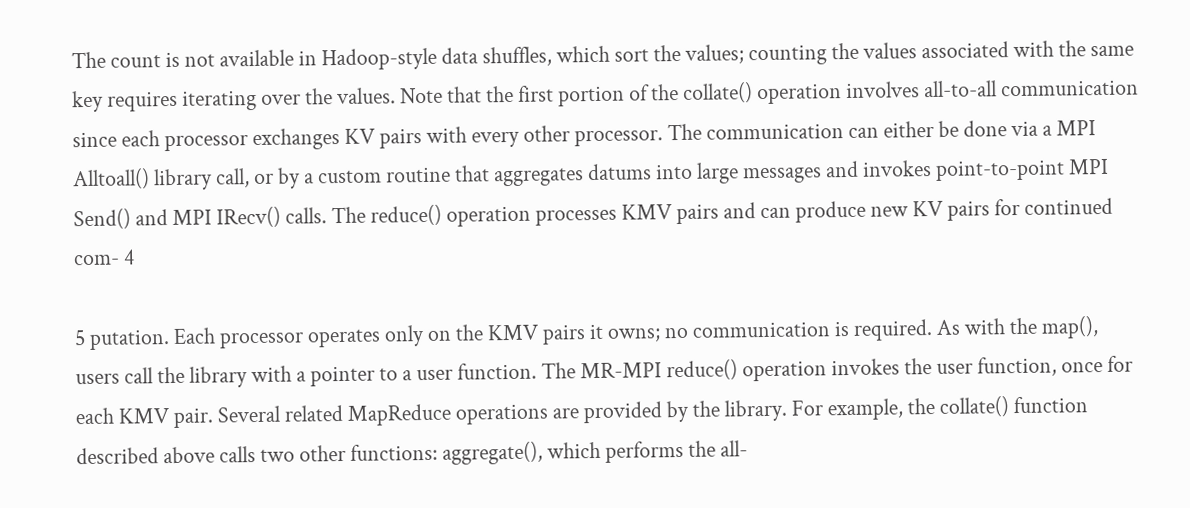The count is not available in Hadoop-style data shuffles, which sort the values; counting the values associated with the same key requires iterating over the values. Note that the first portion of the collate() operation involves all-to-all communication since each processor exchanges KV pairs with every other processor. The communication can either be done via a MPI Alltoall() library call, or by a custom routine that aggregates datums into large messages and invokes point-to-point MPI Send() and MPI IRecv() calls. The reduce() operation processes KMV pairs and can produce new KV pairs for continued com- 4

5 putation. Each processor operates only on the KMV pairs it owns; no communication is required. As with the map(), users call the library with a pointer to a user function. The MR-MPI reduce() operation invokes the user function, once for each KMV pair. Several related MapReduce operations are provided by the library. For example, the collate() function described above calls two other functions: aggregate(), which performs the all-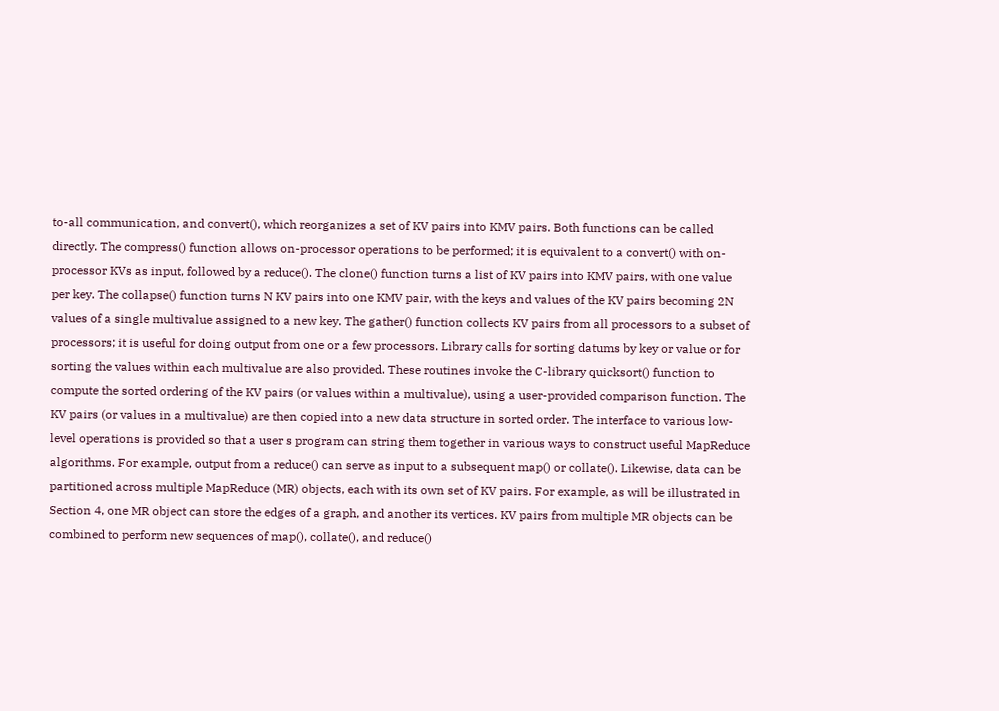to-all communication, and convert(), which reorganizes a set of KV pairs into KMV pairs. Both functions can be called directly. The compress() function allows on-processor operations to be performed; it is equivalent to a convert() with on-processor KVs as input, followed by a reduce(). The clone() function turns a list of KV pairs into KMV pairs, with one value per key. The collapse() function turns N KV pairs into one KMV pair, with the keys and values of the KV pairs becoming 2N values of a single multivalue assigned to a new key. The gather() function collects KV pairs from all processors to a subset of processors; it is useful for doing output from one or a few processors. Library calls for sorting datums by key or value or for sorting the values within each multivalue are also provided. These routines invoke the C-library quicksort() function to compute the sorted ordering of the KV pairs (or values within a multivalue), using a user-provided comparison function. The KV pairs (or values in a multivalue) are then copied into a new data structure in sorted order. The interface to various low-level operations is provided so that a user s program can string them together in various ways to construct useful MapReduce algorithms. For example, output from a reduce() can serve as input to a subsequent map() or collate(). Likewise, data can be partitioned across multiple MapReduce (MR) objects, each with its own set of KV pairs. For example, as will be illustrated in Section 4, one MR object can store the edges of a graph, and another its vertices. KV pairs from multiple MR objects can be combined to perform new sequences of map(), collate(), and reduce()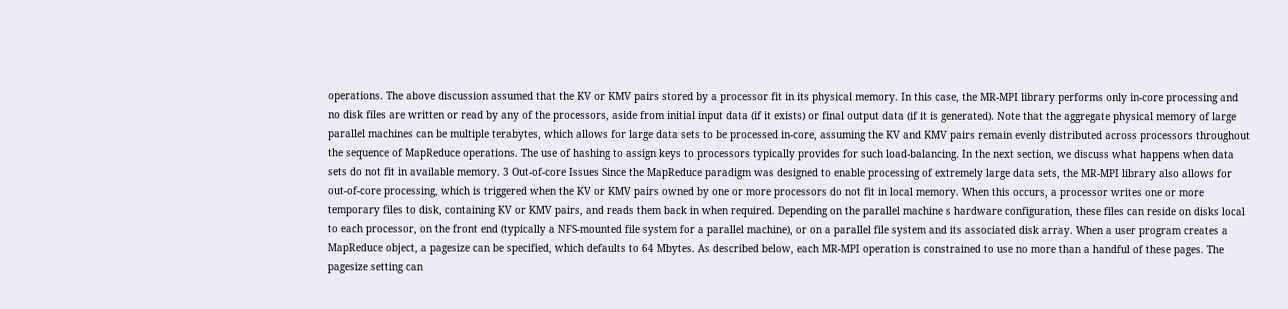operations. The above discussion assumed that the KV or KMV pairs stored by a processor fit in its physical memory. In this case, the MR-MPI library performs only in-core processing and no disk files are written or read by any of the processors, aside from initial input data (if it exists) or final output data (if it is generated). Note that the aggregate physical memory of large parallel machines can be multiple terabytes, which allows for large data sets to be processed in-core, assuming the KV and KMV pairs remain evenly distributed across processors throughout the sequence of MapReduce operations. The use of hashing to assign keys to processors typically provides for such load-balancing. In the next section, we discuss what happens when data sets do not fit in available memory. 3 Out-of-core Issues Since the MapReduce paradigm was designed to enable processing of extremely large data sets, the MR-MPI library also allows for out-of-core processing, which is triggered when the KV or KMV pairs owned by one or more processors do not fit in local memory. When this occurs, a processor writes one or more temporary files to disk, containing KV or KMV pairs, and reads them back in when required. Depending on the parallel machine s hardware configuration, these files can reside on disks local to each processor, on the front end (typically a NFS-mounted file system for a parallel machine), or on a parallel file system and its associated disk array. When a user program creates a MapReduce object, a pagesize can be specified, which defaults to 64 Mbytes. As described below, each MR-MPI operation is constrained to use no more than a handful of these pages. The pagesize setting can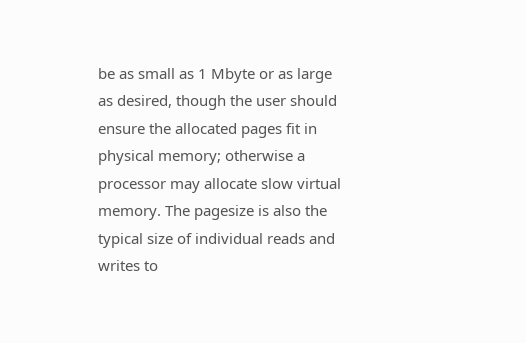be as small as 1 Mbyte or as large as desired, though the user should ensure the allocated pages fit in physical memory; otherwise a processor may allocate slow virtual memory. The pagesize is also the typical size of individual reads and writes to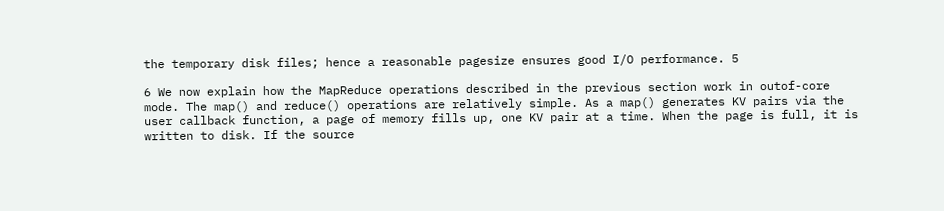the temporary disk files; hence a reasonable pagesize ensures good I/O performance. 5

6 We now explain how the MapReduce operations described in the previous section work in outof-core mode. The map() and reduce() operations are relatively simple. As a map() generates KV pairs via the user callback function, a page of memory fills up, one KV pair at a time. When the page is full, it is written to disk. If the source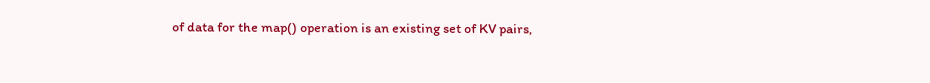of data for the map() operation is an existing set of KV pairs,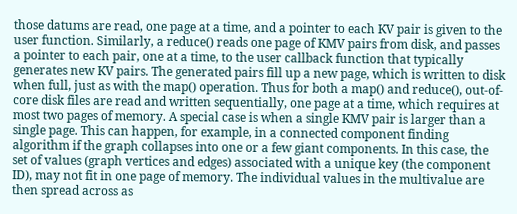those datums are read, one page at a time, and a pointer to each KV pair is given to the user function. Similarly, a reduce() reads one page of KMV pairs from disk, and passes a pointer to each pair, one at a time, to the user callback function that typically generates new KV pairs. The generated pairs fill up a new page, which is written to disk when full, just as with the map() operation. Thus for both a map() and reduce(), out-of-core disk files are read and written sequentially, one page at a time, which requires at most two pages of memory. A special case is when a single KMV pair is larger than a single page. This can happen, for example, in a connected component finding algorithm if the graph collapses into one or a few giant components. In this case, the set of values (graph vertices and edges) associated with a unique key (the component ID), may not fit in one page of memory. The individual values in the multivalue are then spread across as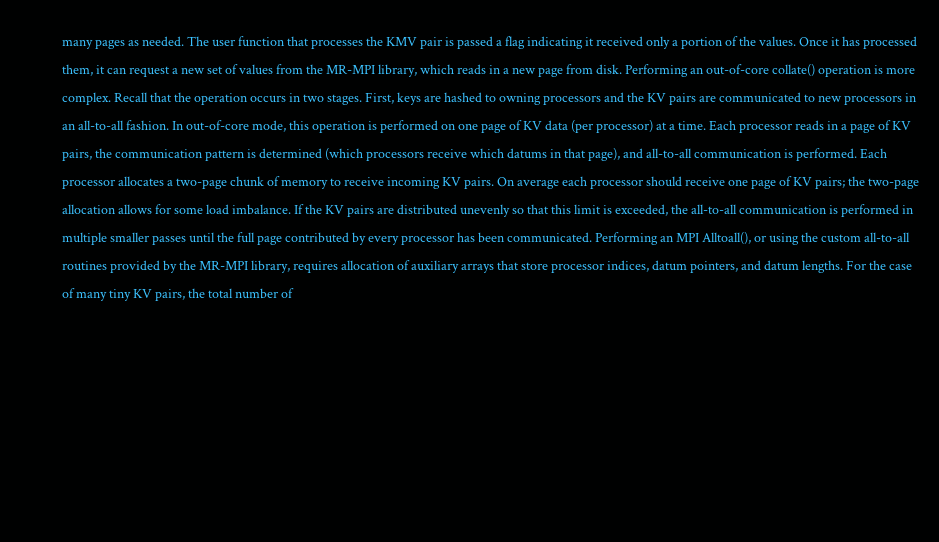many pages as needed. The user function that processes the KMV pair is passed a flag indicating it received only a portion of the values. Once it has processed them, it can request a new set of values from the MR-MPI library, which reads in a new page from disk. Performing an out-of-core collate() operation is more complex. Recall that the operation occurs in two stages. First, keys are hashed to owning processors and the KV pairs are communicated to new processors in an all-to-all fashion. In out-of-core mode, this operation is performed on one page of KV data (per processor) at a time. Each processor reads in a page of KV pairs, the communication pattern is determined (which processors receive which datums in that page), and all-to-all communication is performed. Each processor allocates a two-page chunk of memory to receive incoming KV pairs. On average each processor should receive one page of KV pairs; the two-page allocation allows for some load imbalance. If the KV pairs are distributed unevenly so that this limit is exceeded, the all-to-all communication is performed in multiple smaller passes until the full page contributed by every processor has been communicated. Performing an MPI Alltoall(), or using the custom all-to-all routines provided by the MR-MPI library, requires allocation of auxiliary arrays that store processor indices, datum pointers, and datum lengths. For the case of many tiny KV pairs, the total number of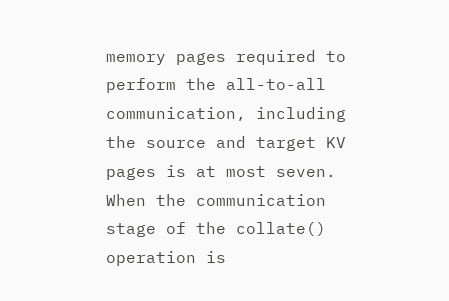memory pages required to perform the all-to-all communication, including the source and target KV pages is at most seven. When the communication stage of the collate() operation is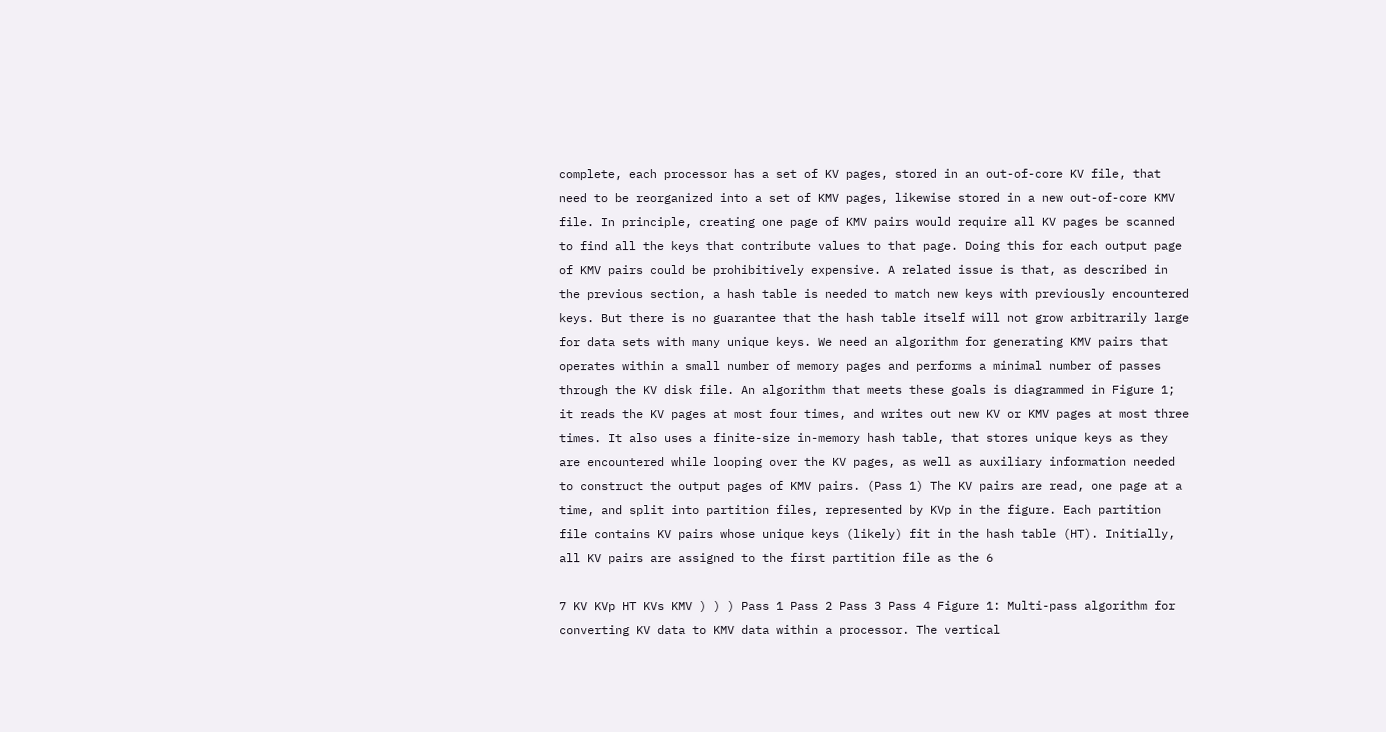complete, each processor has a set of KV pages, stored in an out-of-core KV file, that need to be reorganized into a set of KMV pages, likewise stored in a new out-of-core KMV file. In principle, creating one page of KMV pairs would require all KV pages be scanned to find all the keys that contribute values to that page. Doing this for each output page of KMV pairs could be prohibitively expensive. A related issue is that, as described in the previous section, a hash table is needed to match new keys with previously encountered keys. But there is no guarantee that the hash table itself will not grow arbitrarily large for data sets with many unique keys. We need an algorithm for generating KMV pairs that operates within a small number of memory pages and performs a minimal number of passes through the KV disk file. An algorithm that meets these goals is diagrammed in Figure 1; it reads the KV pages at most four times, and writes out new KV or KMV pages at most three times. It also uses a finite-size in-memory hash table, that stores unique keys as they are encountered while looping over the KV pages, as well as auxiliary information needed to construct the output pages of KMV pairs. (Pass 1) The KV pairs are read, one page at a time, and split into partition files, represented by KVp in the figure. Each partition file contains KV pairs whose unique keys (likely) fit in the hash table (HT). Initially, all KV pairs are assigned to the first partition file as the 6

7 KV KVp HT KVs KMV ) ) ) Pass 1 Pass 2 Pass 3 Pass 4 Figure 1: Multi-pass algorithm for converting KV data to KMV data within a processor. The vertical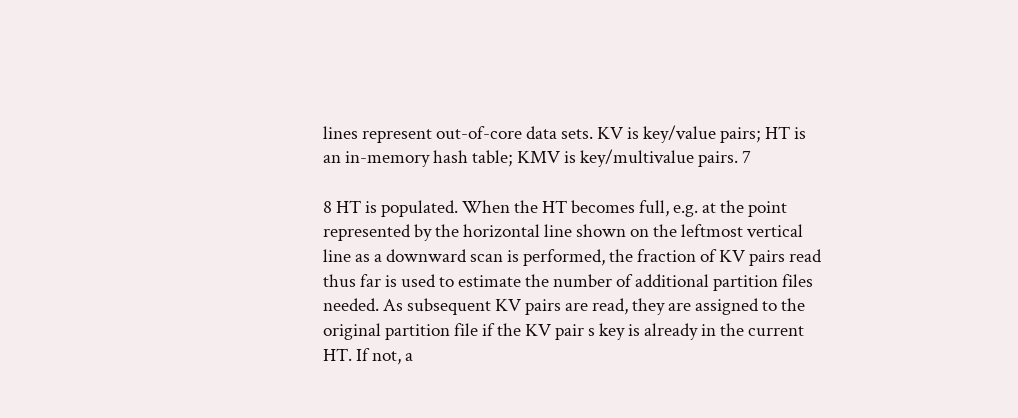lines represent out-of-core data sets. KV is key/value pairs; HT is an in-memory hash table; KMV is key/multivalue pairs. 7

8 HT is populated. When the HT becomes full, e.g. at the point represented by the horizontal line shown on the leftmost vertical line as a downward scan is performed, the fraction of KV pairs read thus far is used to estimate the number of additional partition files needed. As subsequent KV pairs are read, they are assigned to the original partition file if the KV pair s key is already in the current HT. If not, a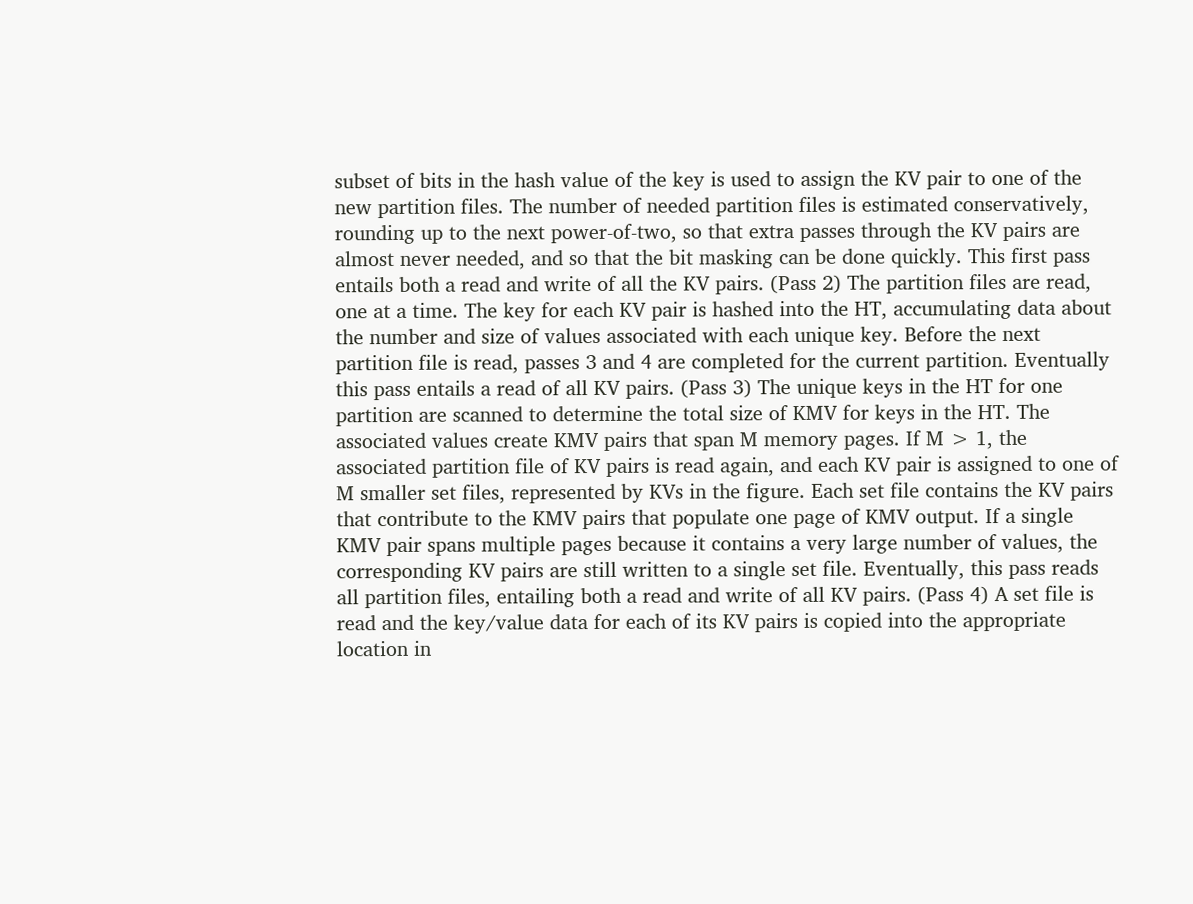subset of bits in the hash value of the key is used to assign the KV pair to one of the new partition files. The number of needed partition files is estimated conservatively, rounding up to the next power-of-two, so that extra passes through the KV pairs are almost never needed, and so that the bit masking can be done quickly. This first pass entails both a read and write of all the KV pairs. (Pass 2) The partition files are read, one at a time. The key for each KV pair is hashed into the HT, accumulating data about the number and size of values associated with each unique key. Before the next partition file is read, passes 3 and 4 are completed for the current partition. Eventually this pass entails a read of all KV pairs. (Pass 3) The unique keys in the HT for one partition are scanned to determine the total size of KMV for keys in the HT. The associated values create KMV pairs that span M memory pages. If M > 1, the associated partition file of KV pairs is read again, and each KV pair is assigned to one of M smaller set files, represented by KVs in the figure. Each set file contains the KV pairs that contribute to the KMV pairs that populate one page of KMV output. If a single KMV pair spans multiple pages because it contains a very large number of values, the corresponding KV pairs are still written to a single set file. Eventually, this pass reads all partition files, entailing both a read and write of all KV pairs. (Pass 4) A set file is read and the key/value data for each of its KV pairs is copied into the appropriate location in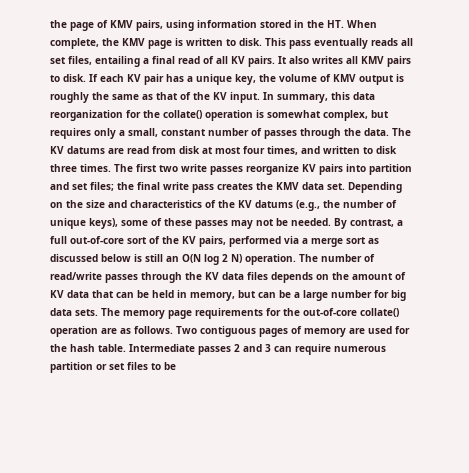the page of KMV pairs, using information stored in the HT. When complete, the KMV page is written to disk. This pass eventually reads all set files, entailing a final read of all KV pairs. It also writes all KMV pairs to disk. If each KV pair has a unique key, the volume of KMV output is roughly the same as that of the KV input. In summary, this data reorganization for the collate() operation is somewhat complex, but requires only a small, constant number of passes through the data. The KV datums are read from disk at most four times, and written to disk three times. The first two write passes reorganize KV pairs into partition and set files; the final write pass creates the KMV data set. Depending on the size and characteristics of the KV datums (e.g., the number of unique keys), some of these passes may not be needed. By contrast, a full out-of-core sort of the KV pairs, performed via a merge sort as discussed below is still an O(N log 2 N) operation. The number of read/write passes through the KV data files depends on the amount of KV data that can be held in memory, but can be a large number for big data sets. The memory page requirements for the out-of-core collate() operation are as follows. Two contiguous pages of memory are used for the hash table. Intermediate passes 2 and 3 can require numerous partition or set files to be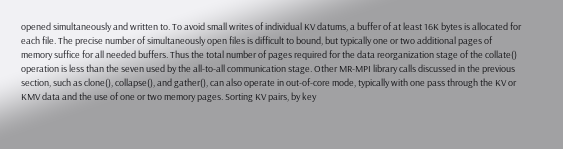opened simultaneously and written to. To avoid small writes of individual KV datums, a buffer of at least 16K bytes is allocated for each file. The precise number of simultaneously open files is difficult to bound, but typically one or two additional pages of memory suffice for all needed buffers. Thus the total number of pages required for the data reorganization stage of the collate() operation is less than the seven used by the all-to-all communication stage. Other MR-MPI library calls discussed in the previous section, such as clone(), collapse(), and gather(), can also operate in out-of-core mode, typically with one pass through the KV or KMV data and the use of one or two memory pages. Sorting KV pairs, by key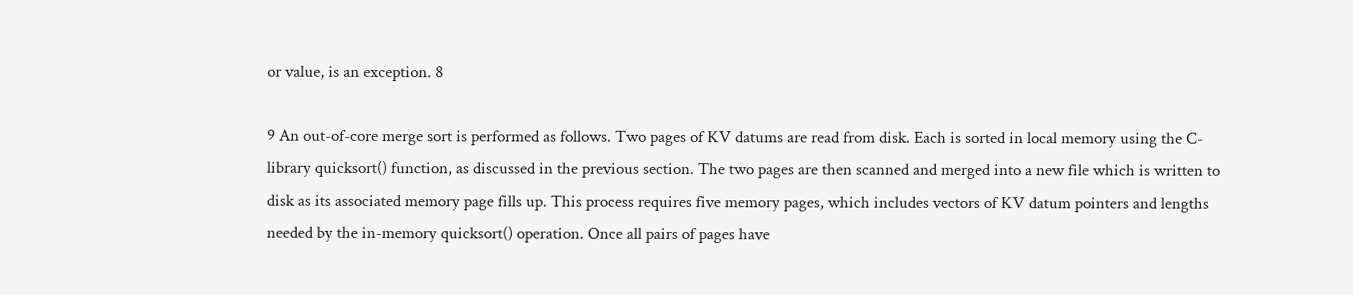or value, is an exception. 8

9 An out-of-core merge sort is performed as follows. Two pages of KV datums are read from disk. Each is sorted in local memory using the C-library quicksort() function, as discussed in the previous section. The two pages are then scanned and merged into a new file which is written to disk as its associated memory page fills up. This process requires five memory pages, which includes vectors of KV datum pointers and lengths needed by the in-memory quicksort() operation. Once all pairs of pages have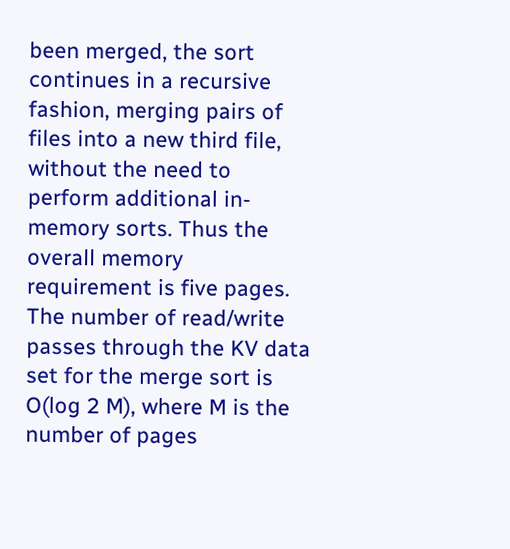been merged, the sort continues in a recursive fashion, merging pairs of files into a new third file, without the need to perform additional in-memory sorts. Thus the overall memory requirement is five pages. The number of read/write passes through the KV data set for the merge sort is O(log 2 M), where M is the number of pages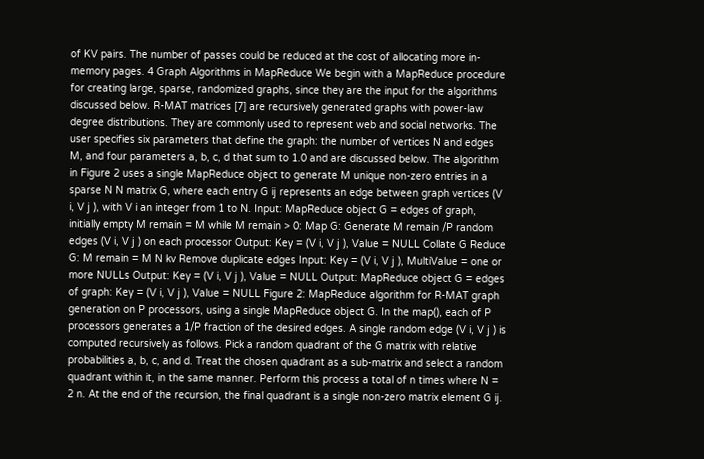of KV pairs. The number of passes could be reduced at the cost of allocating more in-memory pages. 4 Graph Algorithms in MapReduce We begin with a MapReduce procedure for creating large, sparse, randomized graphs, since they are the input for the algorithms discussed below. R-MAT matrices [7] are recursively generated graphs with power-law degree distributions. They are commonly used to represent web and social networks. The user specifies six parameters that define the graph: the number of vertices N and edges M, and four parameters a, b, c, d that sum to 1.0 and are discussed below. The algorithm in Figure 2 uses a single MapReduce object to generate M unique non-zero entries in a sparse N N matrix G, where each entry G ij represents an edge between graph vertices (V i, V j ), with V i an integer from 1 to N. Input: MapReduce object G = edges of graph, initially empty M remain = M while M remain > 0: Map G: Generate M remain /P random edges (V i, V j ) on each processor Output: Key = (V i, V j ), Value = NULL Collate G Reduce G: M remain = M N kv Remove duplicate edges Input: Key = (V i, V j ), MultiValue = one or more NULLs Output: Key = (V i, V j ), Value = NULL Output: MapReduce object G = edges of graph: Key = (V i, V j ), Value = NULL Figure 2: MapReduce algorithm for R-MAT graph generation on P processors, using a single MapReduce object G. In the map(), each of P processors generates a 1/P fraction of the desired edges. A single random edge (V i, V j ) is computed recursively as follows. Pick a random quadrant of the G matrix with relative probabilities a, b, c, and d. Treat the chosen quadrant as a sub-matrix and select a random quadrant within it, in the same manner. Perform this process a total of n times where N = 2 n. At the end of the recursion, the final quadrant is a single non-zero matrix element G ij.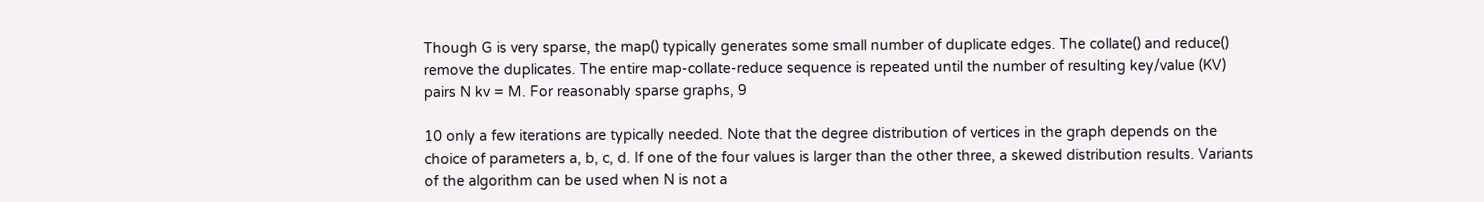Though G is very sparse, the map() typically generates some small number of duplicate edges. The collate() and reduce() remove the duplicates. The entire map-collate-reduce sequence is repeated until the number of resulting key/value (KV) pairs N kv = M. For reasonably sparse graphs, 9

10 only a few iterations are typically needed. Note that the degree distribution of vertices in the graph depends on the choice of parameters a, b, c, d. If one of the four values is larger than the other three, a skewed distribution results. Variants of the algorithm can be used when N is not a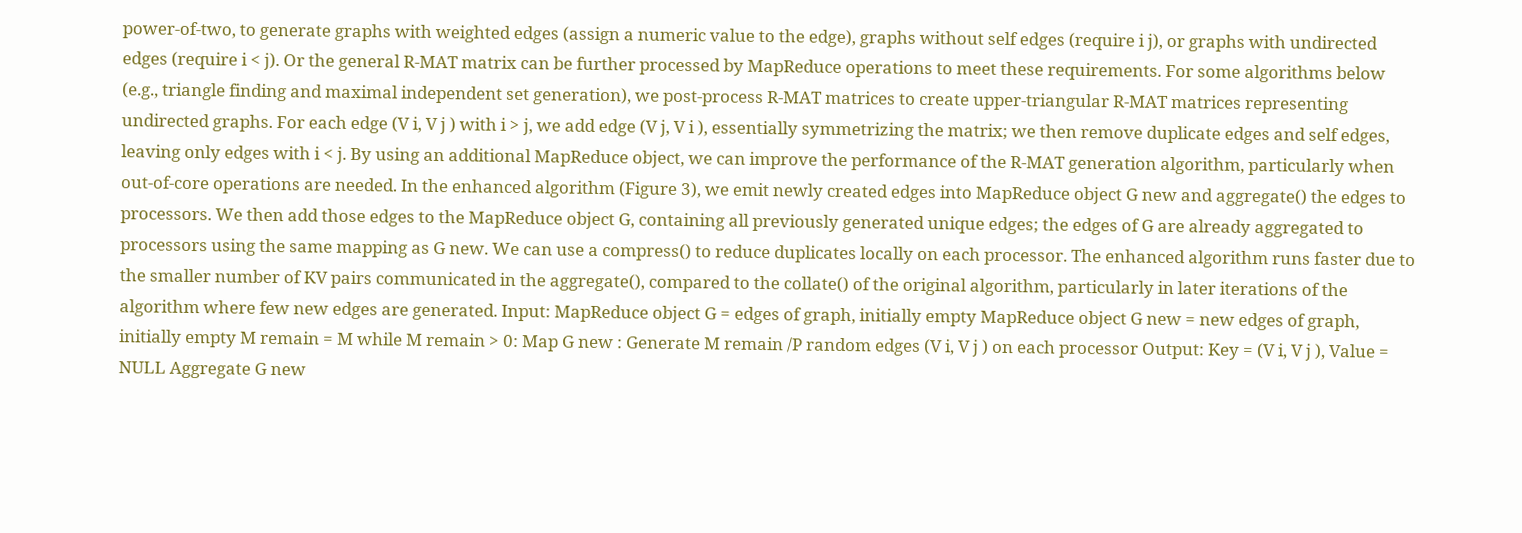power-of-two, to generate graphs with weighted edges (assign a numeric value to the edge), graphs without self edges (require i j), or graphs with undirected edges (require i < j). Or the general R-MAT matrix can be further processed by MapReduce operations to meet these requirements. For some algorithms below (e.g., triangle finding and maximal independent set generation), we post-process R-MAT matrices to create upper-triangular R-MAT matrices representing undirected graphs. For each edge (V i, V j ) with i > j, we add edge (V j, V i ), essentially symmetrizing the matrix; we then remove duplicate edges and self edges, leaving only edges with i < j. By using an additional MapReduce object, we can improve the performance of the R-MAT generation algorithm, particularly when out-of-core operations are needed. In the enhanced algorithm (Figure 3), we emit newly created edges into MapReduce object G new and aggregate() the edges to processors. We then add those edges to the MapReduce object G, containing all previously generated unique edges; the edges of G are already aggregated to processors using the same mapping as G new. We can use a compress() to reduce duplicates locally on each processor. The enhanced algorithm runs faster due to the smaller number of KV pairs communicated in the aggregate(), compared to the collate() of the original algorithm, particularly in later iterations of the algorithm where few new edges are generated. Input: MapReduce object G = edges of graph, initially empty MapReduce object G new = new edges of graph, initially empty M remain = M while M remain > 0: Map G new : Generate M remain /P random edges (V i, V j ) on each processor Output: Key = (V i, V j ), Value = NULL Aggregate G new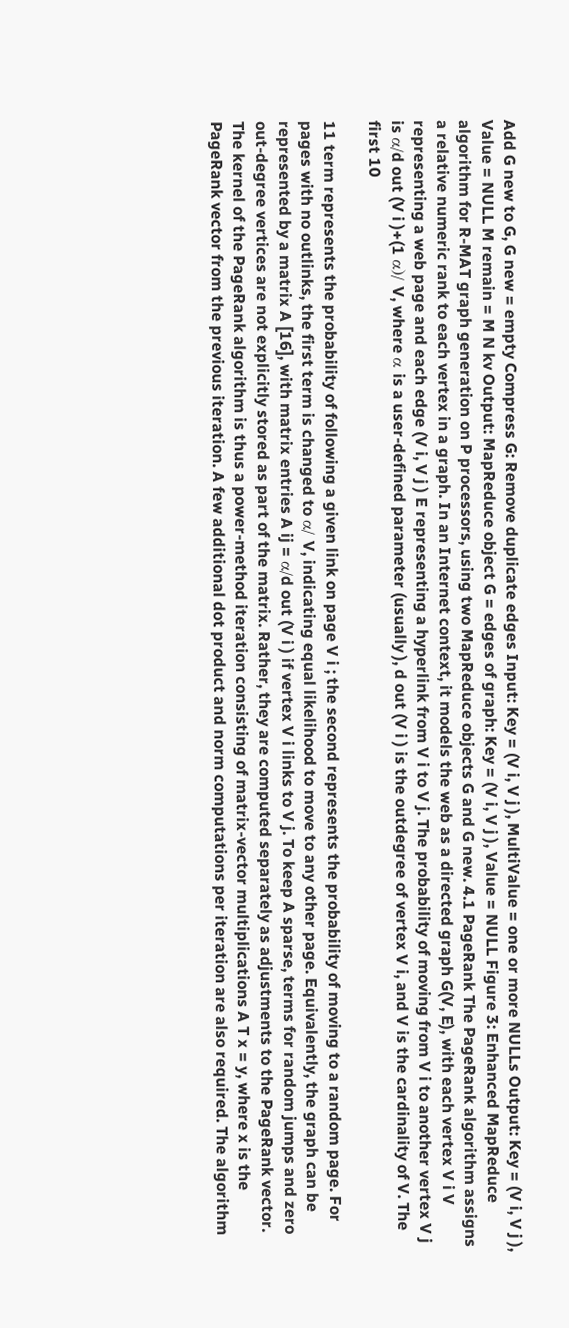Add G new to G, G new = empty Compress G: Remove duplicate edges Input: Key = (V i, V j ), MultiValue = one or more NULLs Output: Key = (V i, V j ), Value = NULL M remain = M N kv Output: MapReduce object G = edges of graph: Key = (V i, V j ), Value = NULL Figure 3: Enhanced MapReduce algorithm for R-MAT graph generation on P processors, using two MapReduce objects G and G new. 4.1 PageRank The PageRank algorithm assigns a relative numeric rank to each vertex in a graph. In an Internet context, it models the web as a directed graph G(V, E), with each vertex V i V representing a web page and each edge (V i, V j ) E representing a hyperlink from V i to V j. The probability of moving from V i to another vertex V j is α/d out (V i )+(1 α)/ V, where α is a user-defined parameter (usually ), d out (V i ) is the outdegree of vertex V i, and V is the cardinality of V. The first 10

11 term represents the probability of following a given link on page V i ; the second represents the probability of moving to a random page. For pages with no outlinks, the first term is changed to α/ V, indicating equal likelihood to move to any other page. Equivalently, the graph can be represented by a matrix A [16], with matrix entries A ij = α/d out (V i ) if vertex V i links to V j. To keep A sparse, terms for random jumps and zero out-degree vertices are not explicitly stored as part of the matrix. Rather, they are computed separately as adjustments to the PageRank vector. The kernel of the PageRank algorithm is thus a power-method iteration consisting of matrix-vector multiplications A T x = y, where x is the PageRank vector from the previous iteration. A few additional dot product and norm computations per iteration are also required. The algorithm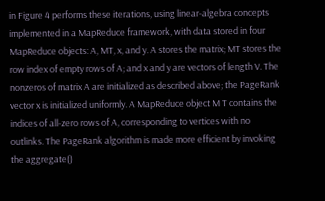in Figure 4 performs these iterations, using linear-algebra concepts implemented in a MapReduce framework, with data stored in four MapReduce objects: A, MT, x, and y. A stores the matrix; MT stores the row index of empty rows of A; and x and y are vectors of length V. The nonzeros of matrix A are initialized as described above; the PageRank vector x is initialized uniformly. A MapReduce object M T contains the indices of all-zero rows of A, corresponding to vertices with no outlinks. The PageRank algorithm is made more efficient by invoking the aggregate()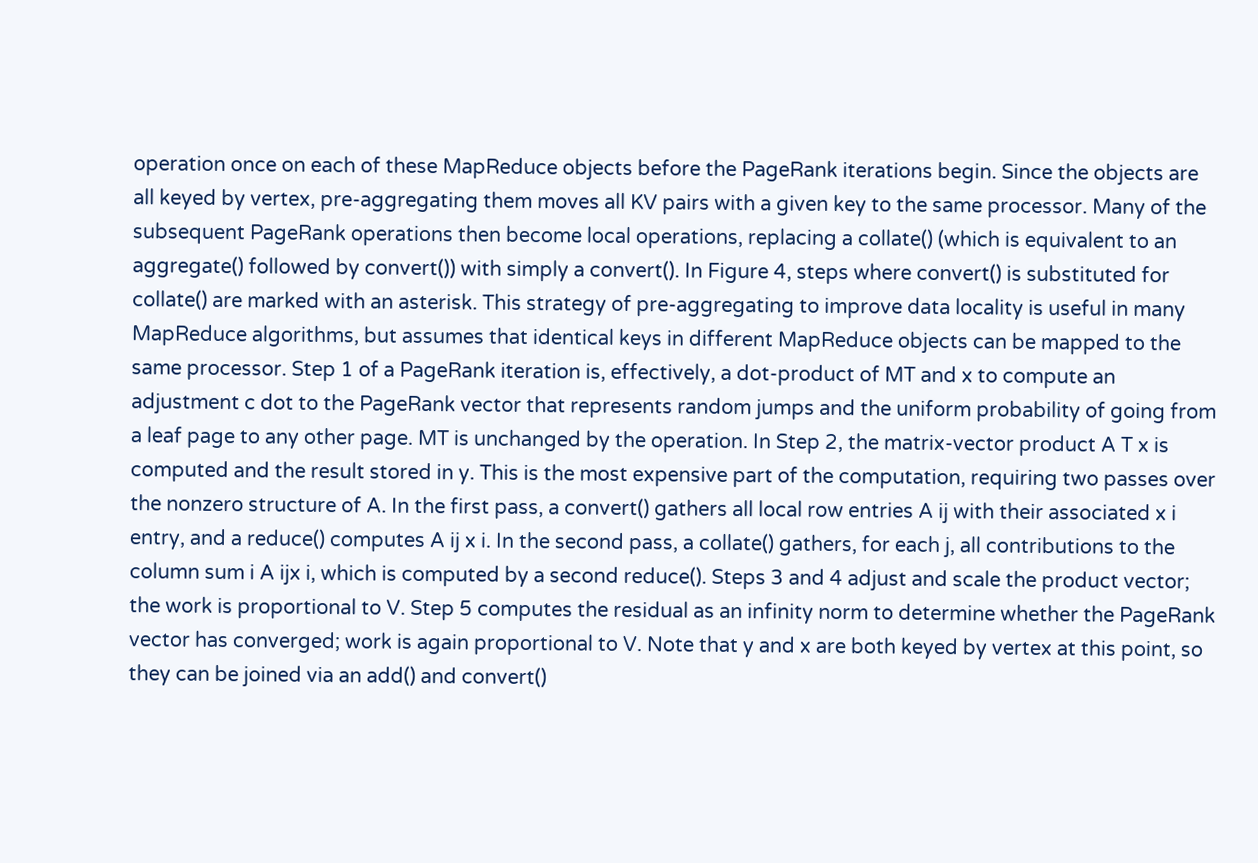operation once on each of these MapReduce objects before the PageRank iterations begin. Since the objects are all keyed by vertex, pre-aggregating them moves all KV pairs with a given key to the same processor. Many of the subsequent PageRank operations then become local operations, replacing a collate() (which is equivalent to an aggregate() followed by convert()) with simply a convert(). In Figure 4, steps where convert() is substituted for collate() are marked with an asterisk. This strategy of pre-aggregating to improve data locality is useful in many MapReduce algorithms, but assumes that identical keys in different MapReduce objects can be mapped to the same processor. Step 1 of a PageRank iteration is, effectively, a dot-product of MT and x to compute an adjustment c dot to the PageRank vector that represents random jumps and the uniform probability of going from a leaf page to any other page. MT is unchanged by the operation. In Step 2, the matrix-vector product A T x is computed and the result stored in y. This is the most expensive part of the computation, requiring two passes over the nonzero structure of A. In the first pass, a convert() gathers all local row entries A ij with their associated x i entry, and a reduce() computes A ij x i. In the second pass, a collate() gathers, for each j, all contributions to the column sum i A ijx i, which is computed by a second reduce(). Steps 3 and 4 adjust and scale the product vector; the work is proportional to V. Step 5 computes the residual as an infinity norm to determine whether the PageRank vector has converged; work is again proportional to V. Note that y and x are both keyed by vertex at this point, so they can be joined via an add() and convert()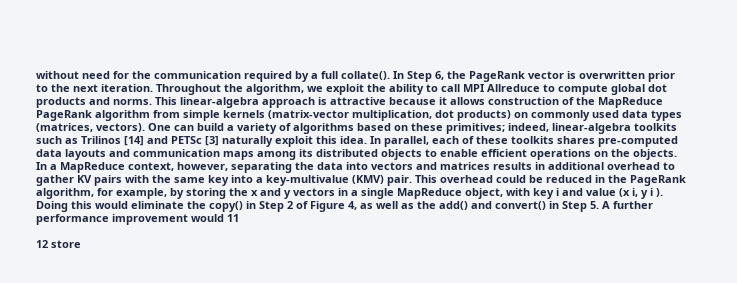without need for the communication required by a full collate(). In Step 6, the PageRank vector is overwritten prior to the next iteration. Throughout the algorithm, we exploit the ability to call MPI Allreduce to compute global dot products and norms. This linear-algebra approach is attractive because it allows construction of the MapReduce PageRank algorithm from simple kernels (matrix-vector multiplication, dot products) on commonly used data types (matrices, vectors). One can build a variety of algorithms based on these primitives; indeed, linear-algebra toolkits such as Trilinos [14] and PETSc [3] naturally exploit this idea. In parallel, each of these toolkits shares pre-computed data layouts and communication maps among its distributed objects to enable efficient operations on the objects. In a MapReduce context, however, separating the data into vectors and matrices results in additional overhead to gather KV pairs with the same key into a key-multivalue (KMV) pair. This overhead could be reduced in the PageRank algorithm, for example, by storing the x and y vectors in a single MapReduce object, with key i and value (x i, y i ). Doing this would eliminate the copy() in Step 2 of Figure 4, as well as the add() and convert() in Step 5. A further performance improvement would 11

12 store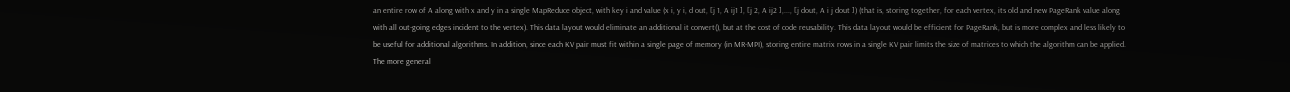an entire row of A along with x and y in a single MapReduce object, with key i and value (x i, y i, d out, [j 1, A ij1 ], [j 2, A ij2 ],..., [j dout, A i j dout ]) (that is, storing together, for each vertex, its old and new PageRank value along with all out-going edges incident to the vertex). This data layout would eliminate an additional it convert(), but at the cost of code reusability. This data layout would be efficient for PageRank, but is more complex and less likely to be useful for additional algorithms. In addition, since each KV pair must fit within a single page of memory (in MR-MPI), storing entire matrix rows in a single KV pair limits the size of matrices to which the algorithm can be applied. The more general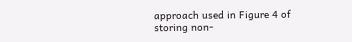approach used in Figure 4 of storing non-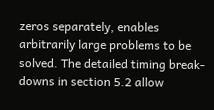zeros separately, enables arbitrarily large problems to be solved. The detailed timing break-downs in section 5.2 allow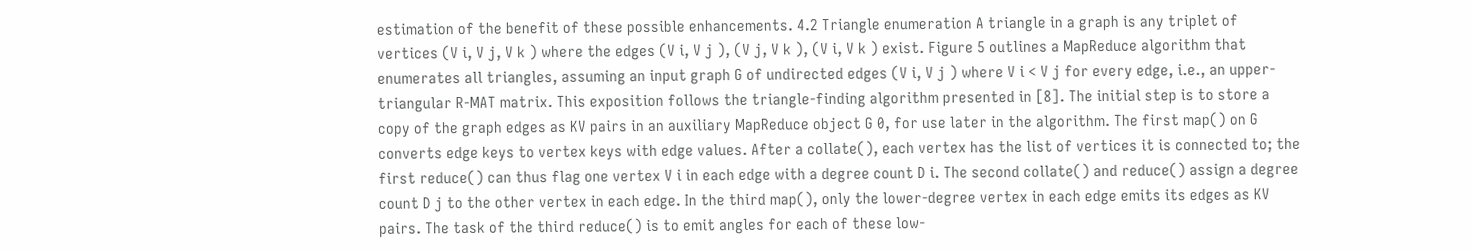estimation of the benefit of these possible enhancements. 4.2 Triangle enumeration A triangle in a graph is any triplet of vertices (V i, V j, V k ) where the edges (V i, V j ), (V j, V k ), (V i, V k ) exist. Figure 5 outlines a MapReduce algorithm that enumerates all triangles, assuming an input graph G of undirected edges (V i, V j ) where V i < V j for every edge, i.e., an upper-triangular R-MAT matrix. This exposition follows the triangle-finding algorithm presented in [8]. The initial step is to store a copy of the graph edges as KV pairs in an auxiliary MapReduce object G 0, for use later in the algorithm. The first map() on G converts edge keys to vertex keys with edge values. After a collate(), each vertex has the list of vertices it is connected to; the first reduce() can thus flag one vertex V i in each edge with a degree count D i. The second collate() and reduce() assign a degree count D j to the other vertex in each edge. In the third map(), only the lower-degree vertex in each edge emits its edges as KV pairs. The task of the third reduce() is to emit angles for each of these low-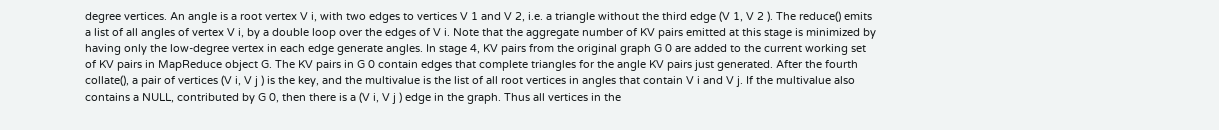degree vertices. An angle is a root vertex V i, with two edges to vertices V 1 and V 2, i.e. a triangle without the third edge (V 1, V 2 ). The reduce() emits a list of all angles of vertex V i, by a double loop over the edges of V i. Note that the aggregate number of KV pairs emitted at this stage is minimized by having only the low-degree vertex in each edge generate angles. In stage 4, KV pairs from the original graph G 0 are added to the current working set of KV pairs in MapReduce object G. The KV pairs in G 0 contain edges that complete triangles for the angle KV pairs just generated. After the fourth collate(), a pair of vertices (V i, V j ) is the key, and the multivalue is the list of all root vertices in angles that contain V i and V j. If the multivalue also contains a NULL, contributed by G 0, then there is a (V i, V j ) edge in the graph. Thus all vertices in the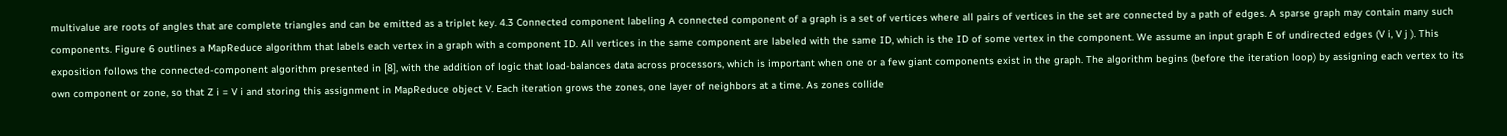multivalue are roots of angles that are complete triangles and can be emitted as a triplet key. 4.3 Connected component labeling A connected component of a graph is a set of vertices where all pairs of vertices in the set are connected by a path of edges. A sparse graph may contain many such components. Figure 6 outlines a MapReduce algorithm that labels each vertex in a graph with a component ID. All vertices in the same component are labeled with the same ID, which is the ID of some vertex in the component. We assume an input graph E of undirected edges (V i, V j ). This exposition follows the connected-component algorithm presented in [8], with the addition of logic that load-balances data across processors, which is important when one or a few giant components exist in the graph. The algorithm begins (before the iteration loop) by assigning each vertex to its own component or zone, so that Z i = V i and storing this assignment in MapReduce object V. Each iteration grows the zones, one layer of neighbors at a time. As zones collide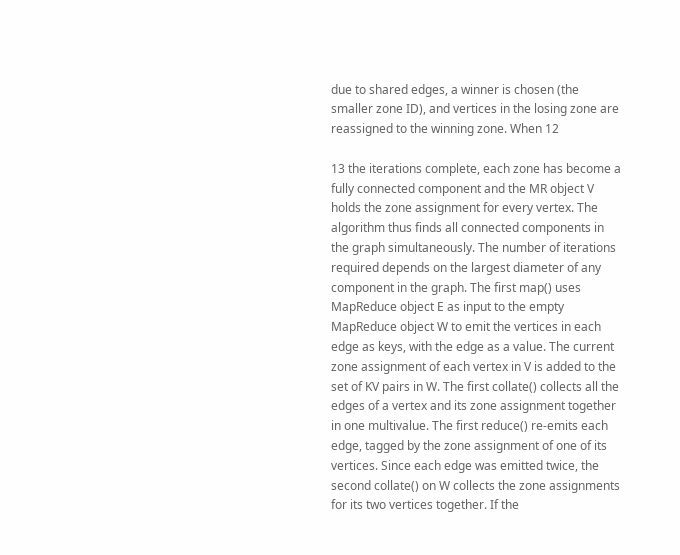due to shared edges, a winner is chosen (the smaller zone ID), and vertices in the losing zone are reassigned to the winning zone. When 12

13 the iterations complete, each zone has become a fully connected component and the MR object V holds the zone assignment for every vertex. The algorithm thus finds all connected components in the graph simultaneously. The number of iterations required depends on the largest diameter of any component in the graph. The first map() uses MapReduce object E as input to the empty MapReduce object W to emit the vertices in each edge as keys, with the edge as a value. The current zone assignment of each vertex in V is added to the set of KV pairs in W. The first collate() collects all the edges of a vertex and its zone assignment together in one multivalue. The first reduce() re-emits each edge, tagged by the zone assignment of one of its vertices. Since each edge was emitted twice, the second collate() on W collects the zone assignments for its two vertices together. If the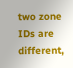two zone IDs are different,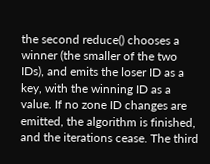the second reduce() chooses a winner (the smaller of the two IDs), and emits the loser ID as a key, with the winning ID as a value. If no zone ID changes are emitted, the algorithm is finished, and the iterations cease. The third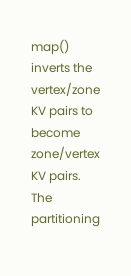map() inverts the vertex/zone KV pairs to become zone/vertex KV pairs. The partitioning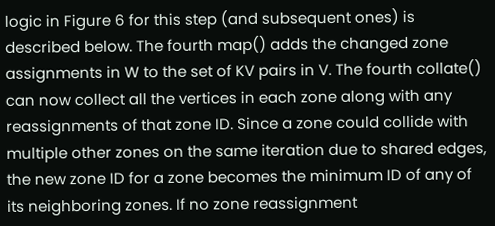logic in Figure 6 for this step (and subsequent ones) is described below. The fourth map() adds the changed zone assignments in W to the set of KV pairs in V. The fourth collate() can now collect all the vertices in each zone along with any reassignments of that zone ID. Since a zone could collide with multiple other zones on the same iteration due to shared edges, the new zone ID for a zone becomes the minimum ID of any of its neighboring zones. If no zone reassignment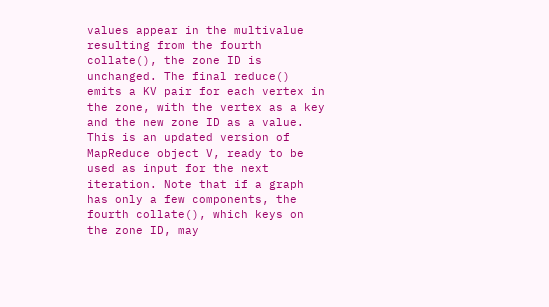values appear in the multivalue resulting from the fourth collate(), the zone ID is unchanged. The final reduce() emits a KV pair for each vertex in the zone, with the vertex as a key and the new zone ID as a value. This is an updated version of MapReduce object V, ready to be used as input for the next iteration. Note that if a graph has only a few components, the fourth collate(), which keys on the zone ID, may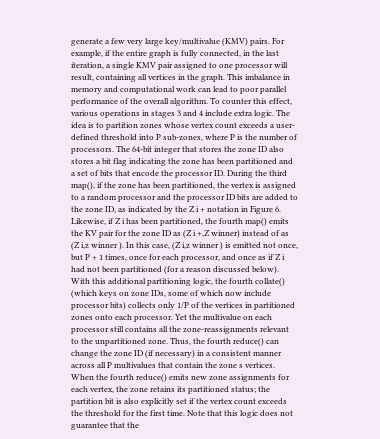generate a few very large key/multivalue (KMV) pairs. For example, if the entire graph is fully connected, in the last iteration, a single KMV pair assigned to one processor will result, containing all vertices in the graph. This imbalance in memory and computational work can lead to poor parallel performance of the overall algorithm. To counter this effect, various operations in stages 3 and 4 include extra logic. The idea is to partition zones whose vertex count exceeds a user-defined threshold into P sub-zones, where P is the number of processors. The 64-bit integer that stores the zone ID also stores a bit flag indicating the zone has been partitioned and a set of bits that encode the processor ID. During the third map(), if the zone has been partitioned, the vertex is assigned to a random processor and the processor ID bits are added to the zone ID, as indicated by the Z i + notation in Figure 6. Likewise, if Z i has been partitioned, the fourth map() emits the KV pair for the zone ID as (Z i +,Z winner) instead of as (Z i,z winner ). In this case, (Z i,z winner ) is emitted not once, but P + 1 times, once for each processor, and once as if Z i had not been partitioned (for a reason discussed below). With this additional partitioning logic, the fourth collate() (which keys on zone IDs, some of which now include processor bits) collects only 1/P of the vertices in partitioned zones onto each processor. Yet the multivalue on each processor still contains all the zone-reassignments relevant to the unpartitioned zone. Thus, the fourth reduce() can change the zone ID (if necessary) in a consistent manner across all P multivalues that contain the zone s vertices. When the fourth reduce() emits new zone assignments for each vertex, the zone retains its partitioned status; the partition bit is also explicitly set if the vertex count exceeds the threshold for the first time. Note that this logic does not guarantee that the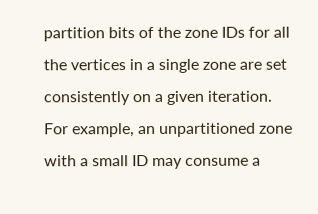partition bits of the zone IDs for all the vertices in a single zone are set consistently on a given iteration. For example, an unpartitioned zone with a small ID may consume a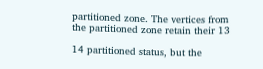partitioned zone. The vertices from the partitioned zone retain their 13

14 partitioned status, but the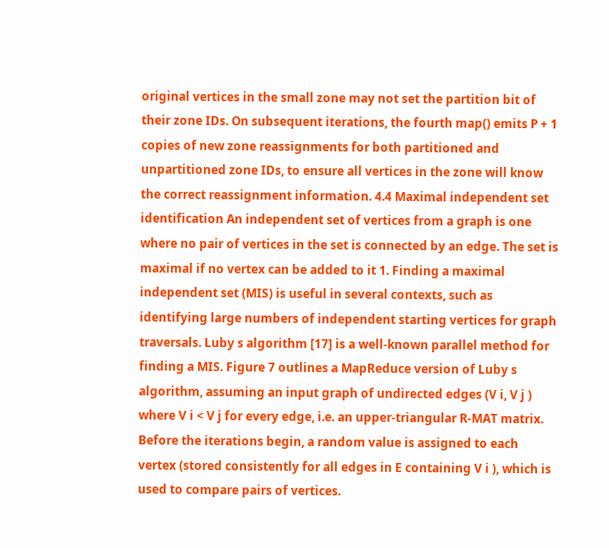original vertices in the small zone may not set the partition bit of their zone IDs. On subsequent iterations, the fourth map() emits P + 1 copies of new zone reassignments for both partitioned and unpartitioned zone IDs, to ensure all vertices in the zone will know the correct reassignment information. 4.4 Maximal independent set identification An independent set of vertices from a graph is one where no pair of vertices in the set is connected by an edge. The set is maximal if no vertex can be added to it 1. Finding a maximal independent set (MIS) is useful in several contexts, such as identifying large numbers of independent starting vertices for graph traversals. Luby s algorithm [17] is a well-known parallel method for finding a MIS. Figure 7 outlines a MapReduce version of Luby s algorithm, assuming an input graph of undirected edges (V i, V j ) where V i < V j for every edge, i.e. an upper-triangular R-MAT matrix. Before the iterations begin, a random value is assigned to each vertex (stored consistently for all edges in E containing V i ), which is used to compare pairs of vertices.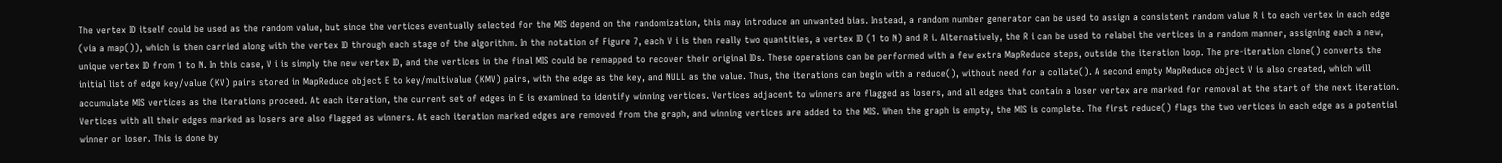The vertex ID itself could be used as the random value, but since the vertices eventually selected for the MIS depend on the randomization, this may introduce an unwanted bias. Instead, a random number generator can be used to assign a consistent random value R i to each vertex in each edge (via a map()), which is then carried along with the vertex ID through each stage of the algorithm. In the notation of Figure 7, each V i is then really two quantities, a vertex ID (1 to N) and R i. Alternatively, the R i can be used to relabel the vertices in a random manner, assigning each a new, unique vertex ID from 1 to N. In this case, V i is simply the new vertex ID, and the vertices in the final MIS could be remapped to recover their original IDs. These operations can be performed with a few extra MapReduce steps, outside the iteration loop. The pre-iteration clone() converts the initial list of edge key/value (KV) pairs stored in MapReduce object E to key/multivalue (KMV) pairs, with the edge as the key, and NULL as the value. Thus, the iterations can begin with a reduce(), without need for a collate(). A second empty MapReduce object V is also created, which will accumulate MIS vertices as the iterations proceed. At each iteration, the current set of edges in E is examined to identify winning vertices. Vertices adjacent to winners are flagged as losers, and all edges that contain a loser vertex are marked for removal at the start of the next iteration. Vertices with all their edges marked as losers are also flagged as winners. At each iteration marked edges are removed from the graph, and winning vertices are added to the MIS. When the graph is empty, the MIS is complete. The first reduce() flags the two vertices in each edge as a potential winner or loser. This is done by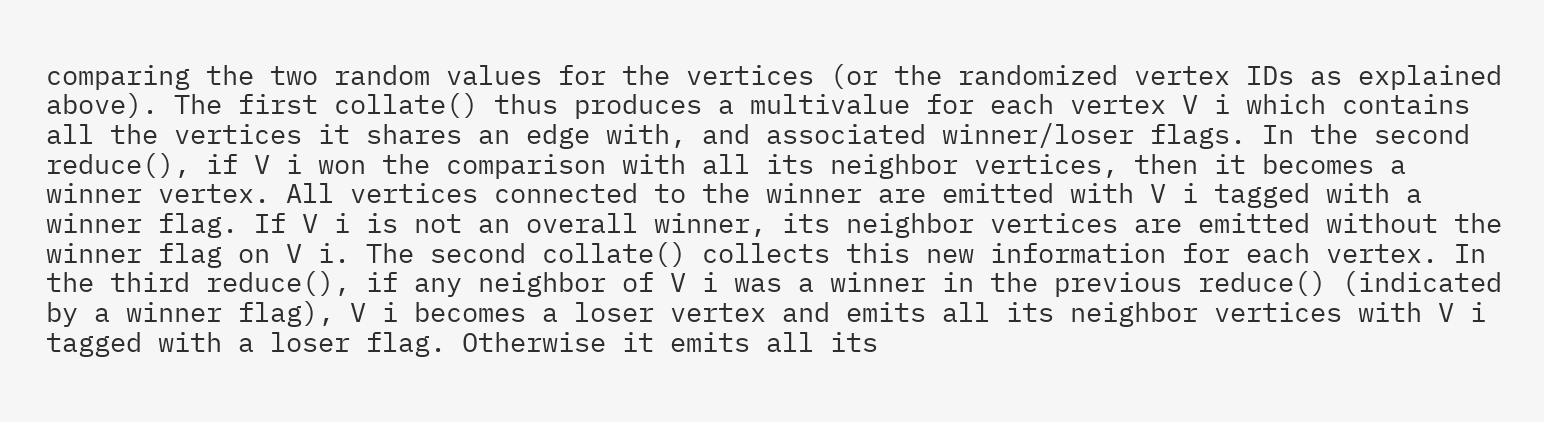comparing the two random values for the vertices (or the randomized vertex IDs as explained above). The first collate() thus produces a multivalue for each vertex V i which contains all the vertices it shares an edge with, and associated winner/loser flags. In the second reduce(), if V i won the comparison with all its neighbor vertices, then it becomes a winner vertex. All vertices connected to the winner are emitted with V i tagged with a winner flag. If V i is not an overall winner, its neighbor vertices are emitted without the winner flag on V i. The second collate() collects this new information for each vertex. In the third reduce(), if any neighbor of V i was a winner in the previous reduce() (indicated by a winner flag), V i becomes a loser vertex and emits all its neighbor vertices with V i tagged with a loser flag. Otherwise it emits all its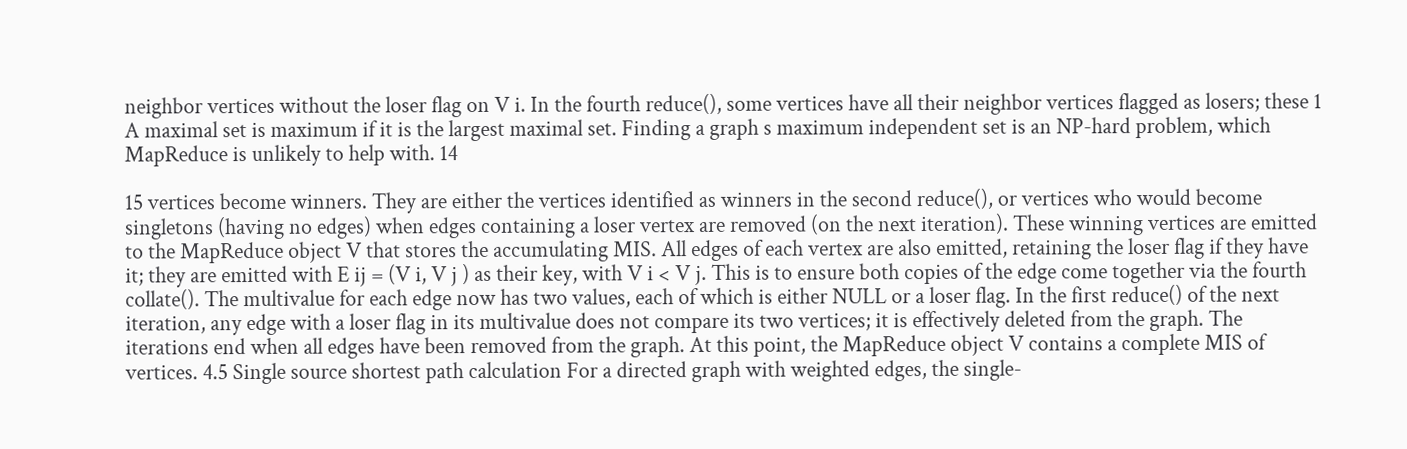neighbor vertices without the loser flag on V i. In the fourth reduce(), some vertices have all their neighbor vertices flagged as losers; these 1 A maximal set is maximum if it is the largest maximal set. Finding a graph s maximum independent set is an NP-hard problem, which MapReduce is unlikely to help with. 14

15 vertices become winners. They are either the vertices identified as winners in the second reduce(), or vertices who would become singletons (having no edges) when edges containing a loser vertex are removed (on the next iteration). These winning vertices are emitted to the MapReduce object V that stores the accumulating MIS. All edges of each vertex are also emitted, retaining the loser flag if they have it; they are emitted with E ij = (V i, V j ) as their key, with V i < V j. This is to ensure both copies of the edge come together via the fourth collate(). The multivalue for each edge now has two values, each of which is either NULL or a loser flag. In the first reduce() of the next iteration, any edge with a loser flag in its multivalue does not compare its two vertices; it is effectively deleted from the graph. The iterations end when all edges have been removed from the graph. At this point, the MapReduce object V contains a complete MIS of vertices. 4.5 Single source shortest path calculation For a directed graph with weighted edges, the single-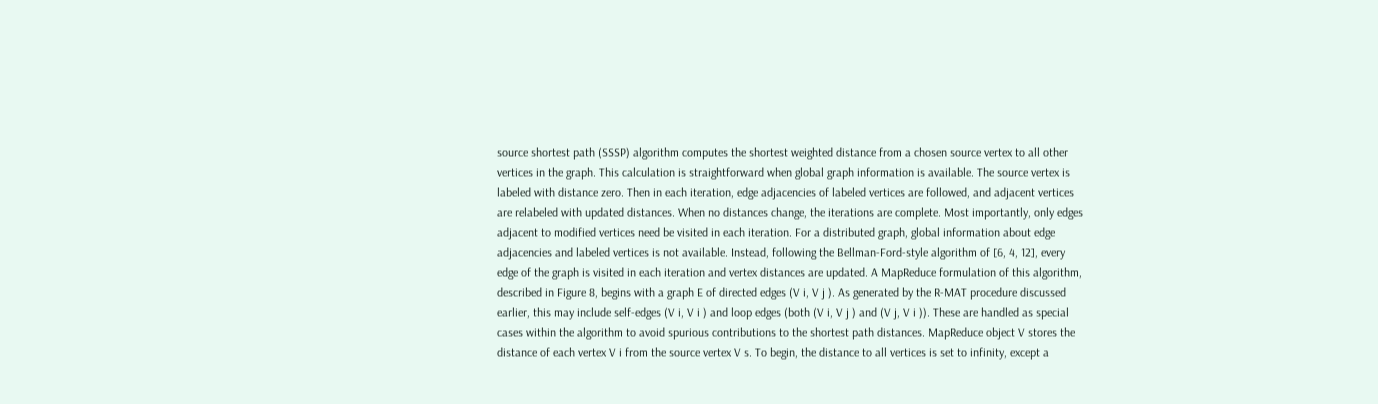source shortest path (SSSP) algorithm computes the shortest weighted distance from a chosen source vertex to all other vertices in the graph. This calculation is straightforward when global graph information is available. The source vertex is labeled with distance zero. Then in each iteration, edge adjacencies of labeled vertices are followed, and adjacent vertices are relabeled with updated distances. When no distances change, the iterations are complete. Most importantly, only edges adjacent to modified vertices need be visited in each iteration. For a distributed graph, global information about edge adjacencies and labeled vertices is not available. Instead, following the Bellman-Ford-style algorithm of [6, 4, 12], every edge of the graph is visited in each iteration and vertex distances are updated. A MapReduce formulation of this algorithm, described in Figure 8, begins with a graph E of directed edges (V i, V j ). As generated by the R-MAT procedure discussed earlier, this may include self-edges (V i, V i ) and loop edges (both (V i, V j ) and (V j, V i )). These are handled as special cases within the algorithm to avoid spurious contributions to the shortest path distances. MapReduce object V stores the distance of each vertex V i from the source vertex V s. To begin, the distance to all vertices is set to infinity, except a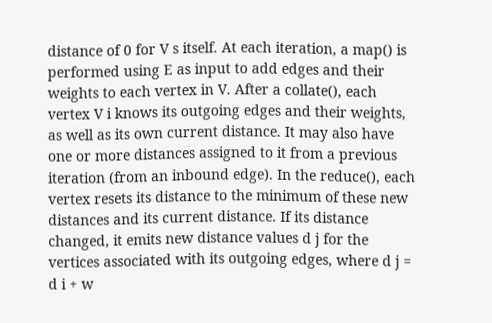distance of 0 for V s itself. At each iteration, a map() is performed using E as input to add edges and their weights to each vertex in V. After a collate(), each vertex V i knows its outgoing edges and their weights, as well as its own current distance. It may also have one or more distances assigned to it from a previous iteration (from an inbound edge). In the reduce(), each vertex resets its distance to the minimum of these new distances and its current distance. If its distance changed, it emits new distance values d j for the vertices associated with its outgoing edges, where d j = d i + w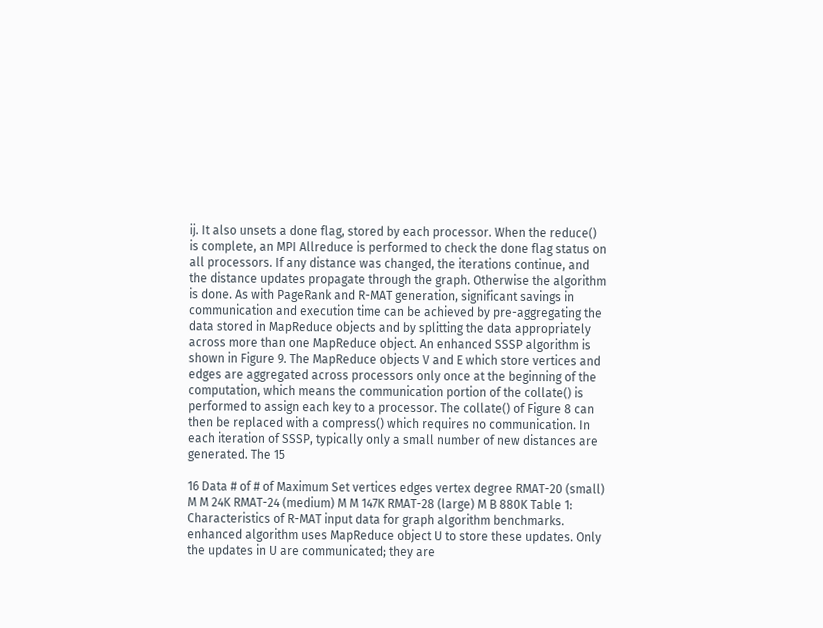ij. It also unsets a done flag, stored by each processor. When the reduce() is complete, an MPI Allreduce is performed to check the done flag status on all processors. If any distance was changed, the iterations continue, and the distance updates propagate through the graph. Otherwise the algorithm is done. As with PageRank and R-MAT generation, significant savings in communication and execution time can be achieved by pre-aggregating the data stored in MapReduce objects and by splitting the data appropriately across more than one MapReduce object. An enhanced SSSP algorithm is shown in Figure 9. The MapReduce objects V and E which store vertices and edges are aggregated across processors only once at the beginning of the computation, which means the communication portion of the collate() is performed to assign each key to a processor. The collate() of Figure 8 can then be replaced with a compress() which requires no communication. In each iteration of SSSP, typically only a small number of new distances are generated. The 15

16 Data # of # of Maximum Set vertices edges vertex degree RMAT-20 (small) M M 24K RMAT-24 (medium) M M 147K RMAT-28 (large) M B 880K Table 1: Characteristics of R-MAT input data for graph algorithm benchmarks. enhanced algorithm uses MapReduce object U to store these updates. Only the updates in U are communicated; they are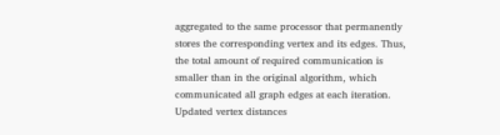aggregated to the same processor that permanently stores the corresponding vertex and its edges. Thus, the total amount of required communication is smaller than in the original algorithm, which communicated all graph edges at each iteration. Updated vertex distances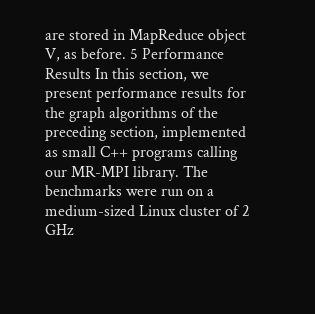are stored in MapReduce object V, as before. 5 Performance Results In this section, we present performance results for the graph algorithms of the preceding section, implemented as small C++ programs calling our MR-MPI library. The benchmarks were run on a medium-sized Linux cluster of 2 GHz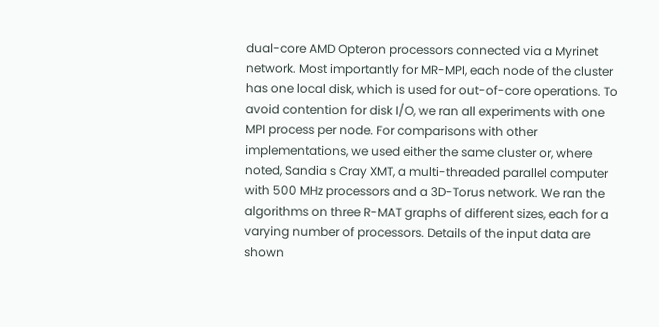dual-core AMD Opteron processors connected via a Myrinet network. Most importantly for MR-MPI, each node of the cluster has one local disk, which is used for out-of-core operations. To avoid contention for disk I/O, we ran all experiments with one MPI process per node. For comparisons with other implementations, we used either the same cluster or, where noted, Sandia s Cray XMT, a multi-threaded parallel computer with 500 MHz processors and a 3D-Torus network. We ran the algorithms on three R-MAT graphs of different sizes, each for a varying number of processors. Details of the input data are shown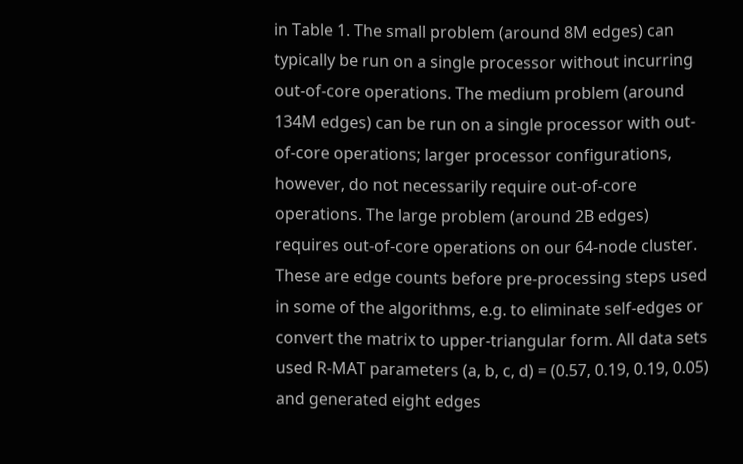in Table 1. The small problem (around 8M edges) can typically be run on a single processor without incurring out-of-core operations. The medium problem (around 134M edges) can be run on a single processor with out-of-core operations; larger processor configurations, however, do not necessarily require out-of-core operations. The large problem (around 2B edges) requires out-of-core operations on our 64-node cluster. These are edge counts before pre-processing steps used in some of the algorithms, e.g. to eliminate self-edges or convert the matrix to upper-triangular form. All data sets used R-MAT parameters (a, b, c, d) = (0.57, 0.19, 0.19, 0.05) and generated eight edges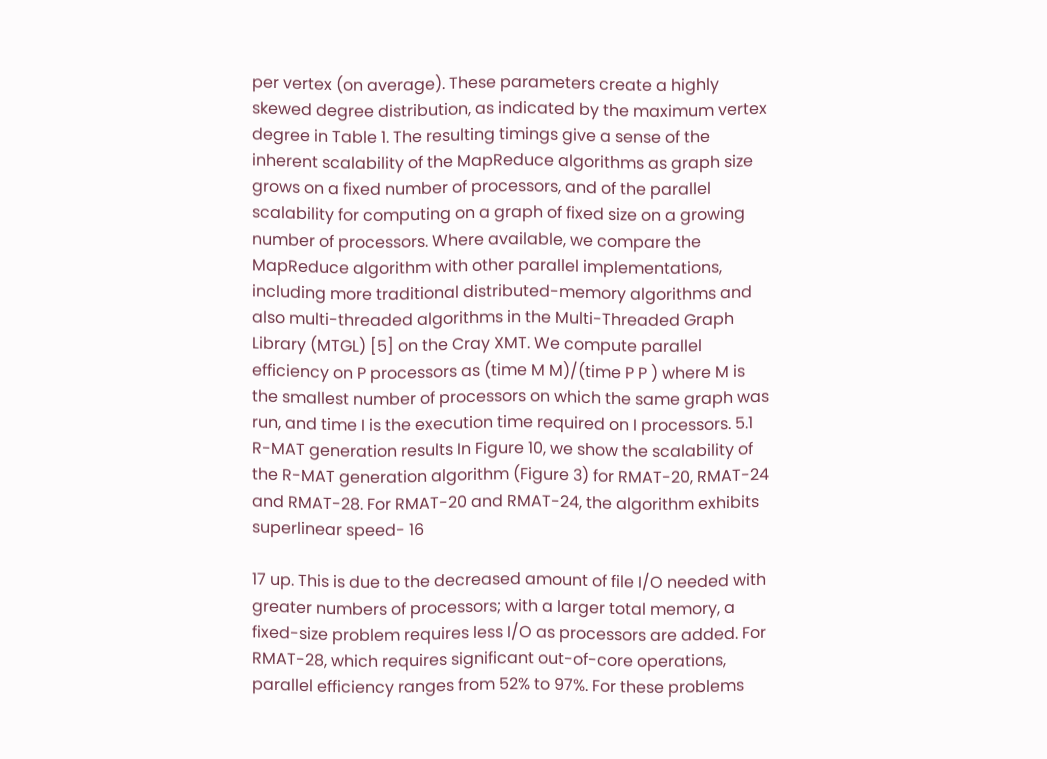per vertex (on average). These parameters create a highly skewed degree distribution, as indicated by the maximum vertex degree in Table 1. The resulting timings give a sense of the inherent scalability of the MapReduce algorithms as graph size grows on a fixed number of processors, and of the parallel scalability for computing on a graph of fixed size on a growing number of processors. Where available, we compare the MapReduce algorithm with other parallel implementations, including more traditional distributed-memory algorithms and also multi-threaded algorithms in the Multi-Threaded Graph Library (MTGL) [5] on the Cray XMT. We compute parallel efficiency on P processors as (time M M)/(time P P ) where M is the smallest number of processors on which the same graph was run, and time I is the execution time required on I processors. 5.1 R-MAT generation results In Figure 10, we show the scalability of the R-MAT generation algorithm (Figure 3) for RMAT-20, RMAT-24 and RMAT-28. For RMAT-20 and RMAT-24, the algorithm exhibits superlinear speed- 16

17 up. This is due to the decreased amount of file I/O needed with greater numbers of processors; with a larger total memory, a fixed-size problem requires less I/O as processors are added. For RMAT-28, which requires significant out-of-core operations, parallel efficiency ranges from 52% to 97%. For these problems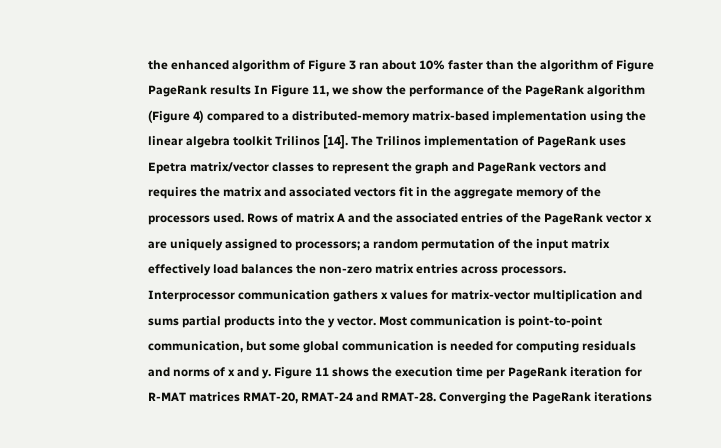the enhanced algorithm of Figure 3 ran about 10% faster than the algorithm of Figure PageRank results In Figure 11, we show the performance of the PageRank algorithm (Figure 4) compared to a distributed-memory matrix-based implementation using the linear algebra toolkit Trilinos [14]. The Trilinos implementation of PageRank uses Epetra matrix/vector classes to represent the graph and PageRank vectors and requires the matrix and associated vectors fit in the aggregate memory of the processors used. Rows of matrix A and the associated entries of the PageRank vector x are uniquely assigned to processors; a random permutation of the input matrix effectively load balances the non-zero matrix entries across processors. Interprocessor communication gathers x values for matrix-vector multiplication and sums partial products into the y vector. Most communication is point-to-point communication, but some global communication is needed for computing residuals and norms of x and y. Figure 11 shows the execution time per PageRank iteration for R-MAT matrices RMAT-20, RMAT-24 and RMAT-28. Converging the PageRank iterations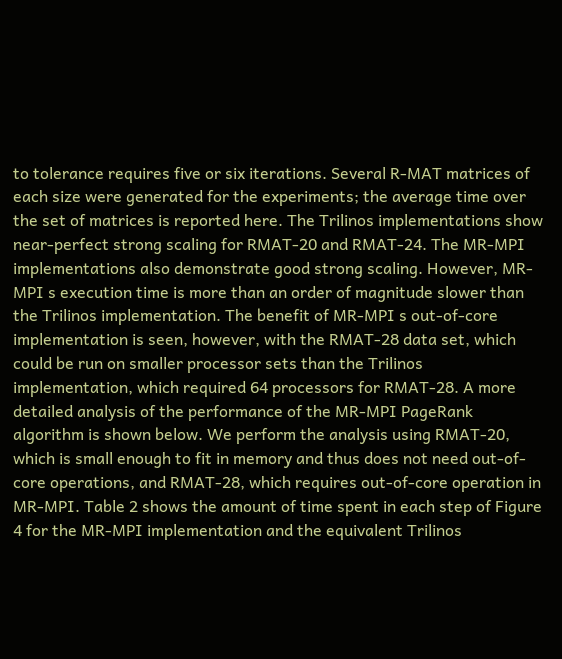to tolerance requires five or six iterations. Several R-MAT matrices of each size were generated for the experiments; the average time over the set of matrices is reported here. The Trilinos implementations show near-perfect strong scaling for RMAT-20 and RMAT-24. The MR-MPI implementations also demonstrate good strong scaling. However, MR-MPI s execution time is more than an order of magnitude slower than the Trilinos implementation. The benefit of MR-MPI s out-of-core implementation is seen, however, with the RMAT-28 data set, which could be run on smaller processor sets than the Trilinos implementation, which required 64 processors for RMAT-28. A more detailed analysis of the performance of the MR-MPI PageRank algorithm is shown below. We perform the analysis using RMAT-20, which is small enough to fit in memory and thus does not need out-of-core operations, and RMAT-28, which requires out-of-core operation in MR-MPI. Table 2 shows the amount of time spent in each step of Figure 4 for the MR-MPI implementation and the equivalent Trilinos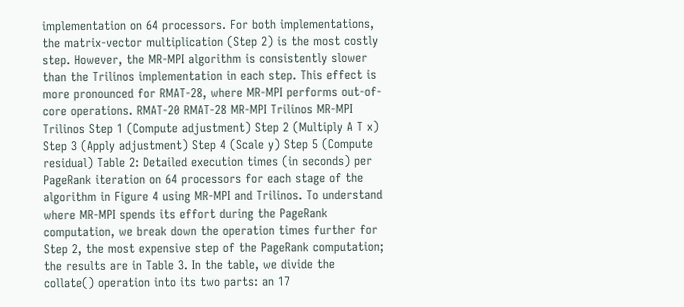implementation on 64 processors. For both implementations, the matrix-vector multiplication (Step 2) is the most costly step. However, the MR-MPI algorithm is consistently slower than the Trilinos implementation in each step. This effect is more pronounced for RMAT-28, where MR-MPI performs out-of-core operations. RMAT-20 RMAT-28 MR-MPI Trilinos MR-MPI Trilinos Step 1 (Compute adjustment) Step 2 (Multiply A T x) Step 3 (Apply adjustment) Step 4 (Scale y) Step 5 (Compute residual) Table 2: Detailed execution times (in seconds) per PageRank iteration on 64 processors for each stage of the algorithm in Figure 4 using MR-MPI and Trilinos. To understand where MR-MPI spends its effort during the PageRank computation, we break down the operation times further for Step 2, the most expensive step of the PageRank computation; the results are in Table 3. In the table, we divide the collate() operation into its two parts: an 17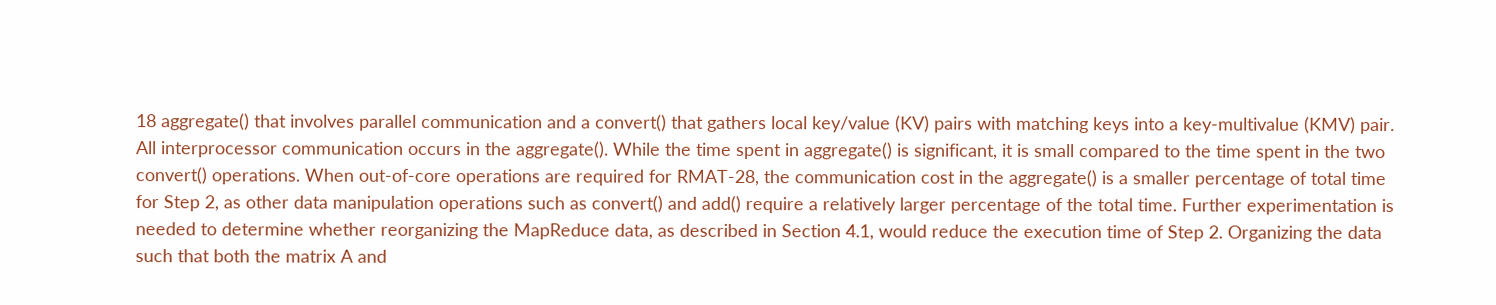18 aggregate() that involves parallel communication and a convert() that gathers local key/value (KV) pairs with matching keys into a key-multivalue (KMV) pair. All interprocessor communication occurs in the aggregate(). While the time spent in aggregate() is significant, it is small compared to the time spent in the two convert() operations. When out-of-core operations are required for RMAT-28, the communication cost in the aggregate() is a smaller percentage of total time for Step 2, as other data manipulation operations such as convert() and add() require a relatively larger percentage of the total time. Further experimentation is needed to determine whether reorganizing the MapReduce data, as described in Section 4.1, would reduce the execution time of Step 2. Organizing the data such that both the matrix A and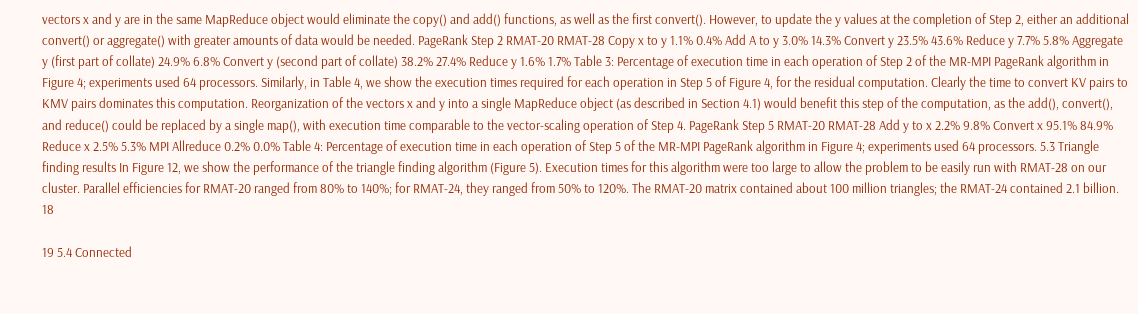vectors x and y are in the same MapReduce object would eliminate the copy() and add() functions, as well as the first convert(). However, to update the y values at the completion of Step 2, either an additional convert() or aggregate() with greater amounts of data would be needed. PageRank Step 2 RMAT-20 RMAT-28 Copy x to y 1.1% 0.4% Add A to y 3.0% 14.3% Convert y 23.5% 43.6% Reduce y 7.7% 5.8% Aggregate y (first part of collate) 24.9% 6.8% Convert y (second part of collate) 38.2% 27.4% Reduce y 1.6% 1.7% Table 3: Percentage of execution time in each operation of Step 2 of the MR-MPI PageRank algorithm in Figure 4; experiments used 64 processors. Similarly, in Table 4, we show the execution times required for each operation in Step 5 of Figure 4, for the residual computation. Clearly the time to convert KV pairs to KMV pairs dominates this computation. Reorganization of the vectors x and y into a single MapReduce object (as described in Section 4.1) would benefit this step of the computation, as the add(), convert(), and reduce() could be replaced by a single map(), with execution time comparable to the vector-scaling operation of Step 4. PageRank Step 5 RMAT-20 RMAT-28 Add y to x 2.2% 9.8% Convert x 95.1% 84.9% Reduce x 2.5% 5.3% MPI Allreduce 0.2% 0.0% Table 4: Percentage of execution time in each operation of Step 5 of the MR-MPI PageRank algorithm in Figure 4; experiments used 64 processors. 5.3 Triangle finding results In Figure 12, we show the performance of the triangle finding algorithm (Figure 5). Execution times for this algorithm were too large to allow the problem to be easily run with RMAT-28 on our cluster. Parallel efficiencies for RMAT-20 ranged from 80% to 140%; for RMAT-24, they ranged from 50% to 120%. The RMAT-20 matrix contained about 100 million triangles; the RMAT-24 contained 2.1 billion. 18

19 5.4 Connected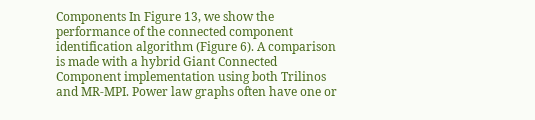Components In Figure 13, we show the performance of the connected component identification algorithm (Figure 6). A comparison is made with a hybrid Giant Connected Component implementation using both Trilinos and MR-MPI. Power law graphs often have one or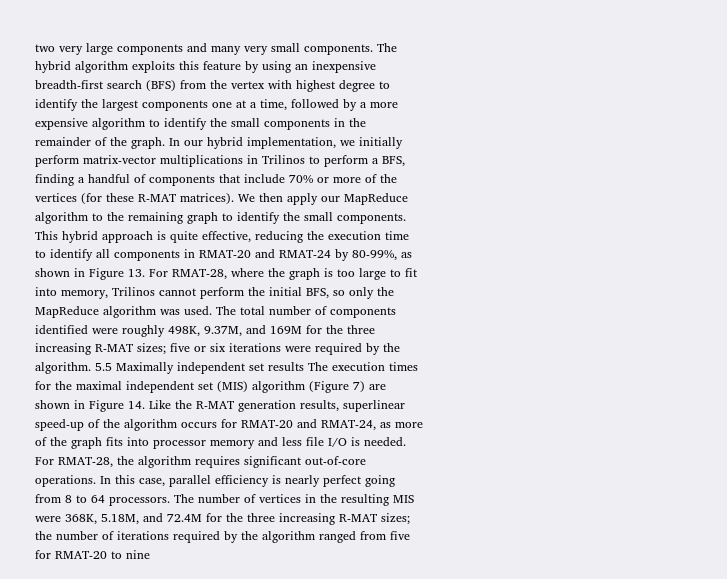two very large components and many very small components. The hybrid algorithm exploits this feature by using an inexpensive breadth-first search (BFS) from the vertex with highest degree to identify the largest components one at a time, followed by a more expensive algorithm to identify the small components in the remainder of the graph. In our hybrid implementation, we initially perform matrix-vector multiplications in Trilinos to perform a BFS, finding a handful of components that include 70% or more of the vertices (for these R-MAT matrices). We then apply our MapReduce algorithm to the remaining graph to identify the small components. This hybrid approach is quite effective, reducing the execution time to identify all components in RMAT-20 and RMAT-24 by 80-99%, as shown in Figure 13. For RMAT-28, where the graph is too large to fit into memory, Trilinos cannot perform the initial BFS, so only the MapReduce algorithm was used. The total number of components identified were roughly 498K, 9.37M, and 169M for the three increasing R-MAT sizes; five or six iterations were required by the algorithm. 5.5 Maximally independent set results The execution times for the maximal independent set (MIS) algorithm (Figure 7) are shown in Figure 14. Like the R-MAT generation results, superlinear speed-up of the algorithm occurs for RMAT-20 and RMAT-24, as more of the graph fits into processor memory and less file I/O is needed. For RMAT-28, the algorithm requires significant out-of-core operations. In this case, parallel efficiency is nearly perfect going from 8 to 64 processors. The number of vertices in the resulting MIS were 368K, 5.18M, and 72.4M for the three increasing R-MAT sizes; the number of iterations required by the algorithm ranged from five for RMAT-20 to nine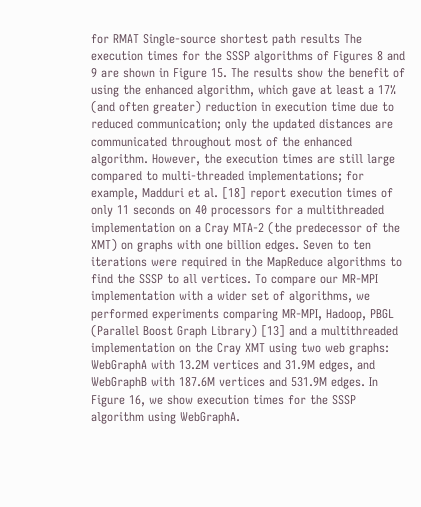for RMAT Single-source shortest path results The execution times for the SSSP algorithms of Figures 8 and 9 are shown in Figure 15. The results show the benefit of using the enhanced algorithm, which gave at least a 17% (and often greater) reduction in execution time due to reduced communication; only the updated distances are communicated throughout most of the enhanced algorithm. However, the execution times are still large compared to multi-threaded implementations; for example, Madduri et al. [18] report execution times of only 11 seconds on 40 processors for a multithreaded implementation on a Cray MTA-2 (the predecessor of the XMT) on graphs with one billion edges. Seven to ten iterations were required in the MapReduce algorithms to find the SSSP to all vertices. To compare our MR-MPI implementation with a wider set of algorithms, we performed experiments comparing MR-MPI, Hadoop, PBGL (Parallel Boost Graph Library) [13] and a multithreaded implementation on the Cray XMT using two web graphs: WebGraphA with 13.2M vertices and 31.9M edges, and WebGraphB with 187.6M vertices and 531.9M edges. In Figure 16, we show execution times for the SSSP algorithm using WebGraphA.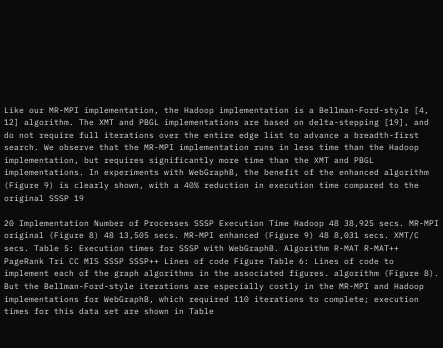Like our MR-MPI implementation, the Hadoop implementation is a Bellman-Ford-style [4, 12] algorithm. The XMT and PBGL implementations are based on delta-stepping [19], and do not require full iterations over the entire edge list to advance a breadth-first search. We observe that the MR-MPI implementation runs in less time than the Hadoop implementation, but requires significantly more time than the XMT and PBGL implementations. In experiments with WebGraphB, the benefit of the enhanced algorithm (Figure 9) is clearly shown, with a 40% reduction in execution time compared to the original SSSP 19

20 Implementation Number of Processes SSSP Execution Time Hadoop 48 38,925 secs. MR-MPI original (Figure 8) 48 13,505 secs. MR-MPI enhanced (Figure 9) 48 8,031 secs. XMT/C secs. Table 5: Execution times for SSSP with WebGraphB. Algorithm R-MAT R-MAT++ PageRank Tri CC MIS SSSP SSSP++ Lines of code Figure Table 6: Lines of code to implement each of the graph algorithms in the associated figures. algorithm (Figure 8). But the Bellman-Ford-style iterations are especially costly in the MR-MPI and Hadoop implementations for WebGraphB, which required 110 iterations to complete; execution times for this data set are shown in Table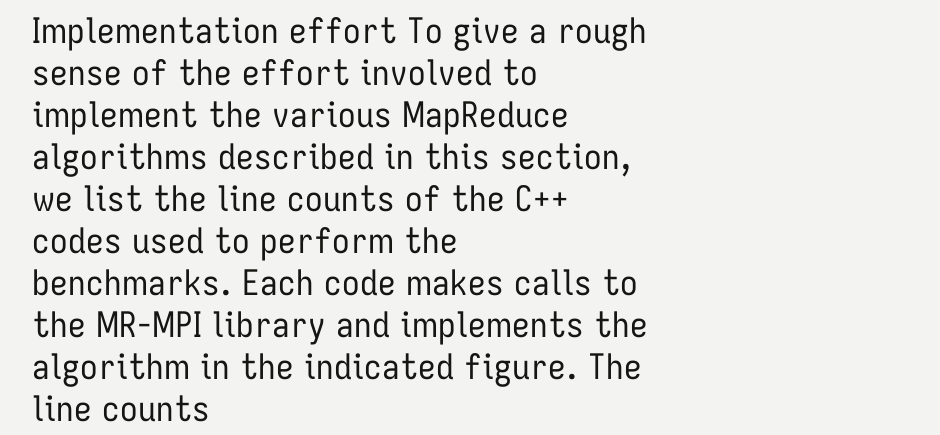Implementation effort To give a rough sense of the effort involved to implement the various MapReduce algorithms described in this section, we list the line counts of the C++ codes used to perform the benchmarks. Each code makes calls to the MR-MPI library and implements the algorithm in the indicated figure. The line counts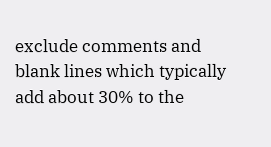exclude comments and blank lines which typically add about 30% to the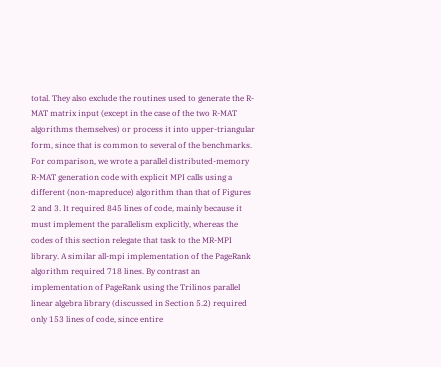total. They also exclude the routines used to generate the R-MAT matrix input (except in the case of the two R-MAT algorithms themselves) or process it into upper-triangular form, since that is common to several of the benchmarks. For comparison, we wrote a parallel distributed-memory R-MAT generation code with explicit MPI calls using a different (non-mapreduce) algorithm than that of Figures 2 and 3. It required 845 lines of code, mainly because it must implement the parallelism explicitly, whereas the codes of this section relegate that task to the MR-MPI library. A similar all-mpi implementation of the PageRank algorithm required 718 lines. By contrast an implementation of PageRank using the Trilinos parallel linear algebra library (discussed in Section 5.2) required only 153 lines of code, since entire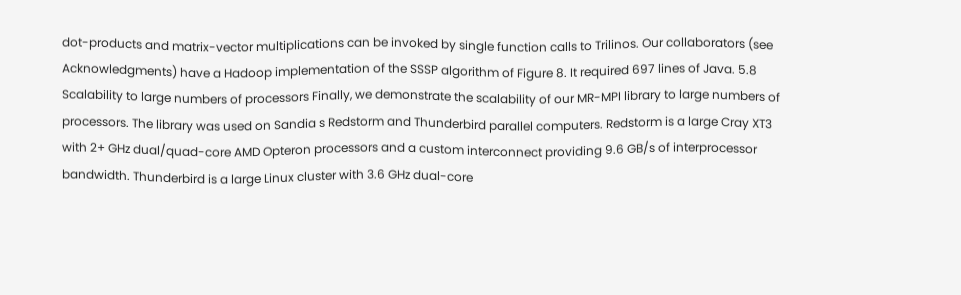dot-products and matrix-vector multiplications can be invoked by single function calls to Trilinos. Our collaborators (see Acknowledgments) have a Hadoop implementation of the SSSP algorithm of Figure 8. It required 697 lines of Java. 5.8 Scalability to large numbers of processors Finally, we demonstrate the scalability of our MR-MPI library to large numbers of processors. The library was used on Sandia s Redstorm and Thunderbird parallel computers. Redstorm is a large Cray XT3 with 2+ GHz dual/quad-core AMD Opteron processors and a custom interconnect providing 9.6 GB/s of interprocessor bandwidth. Thunderbird is a large Linux cluster with 3.6 GHz dual-core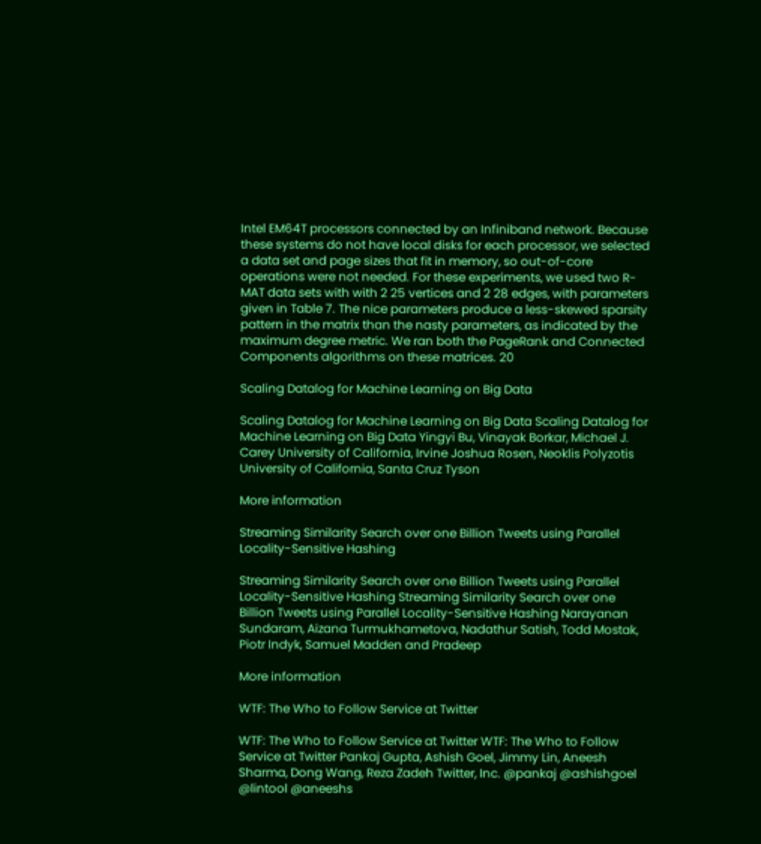Intel EM64T processors connected by an Infiniband network. Because these systems do not have local disks for each processor, we selected a data set and page sizes that fit in memory, so out-of-core operations were not needed. For these experiments, we used two R-MAT data sets with with 2 25 vertices and 2 28 edges, with parameters given in Table 7. The nice parameters produce a less-skewed sparsity pattern in the matrix than the nasty parameters, as indicated by the maximum degree metric. We ran both the PageRank and Connected Components algorithms on these matrices. 20

Scaling Datalog for Machine Learning on Big Data

Scaling Datalog for Machine Learning on Big Data Scaling Datalog for Machine Learning on Big Data Yingyi Bu, Vinayak Borkar, Michael J. Carey University of California, Irvine Joshua Rosen, Neoklis Polyzotis University of California, Santa Cruz Tyson

More information

Streaming Similarity Search over one Billion Tweets using Parallel Locality-Sensitive Hashing

Streaming Similarity Search over one Billion Tweets using Parallel Locality-Sensitive Hashing Streaming Similarity Search over one Billion Tweets using Parallel Locality-Sensitive Hashing Narayanan Sundaram, Aizana Turmukhametova, Nadathur Satish, Todd Mostak, Piotr Indyk, Samuel Madden and Pradeep

More information

WTF: The Who to Follow Service at Twitter

WTF: The Who to Follow Service at Twitter WTF: The Who to Follow Service at Twitter Pankaj Gupta, Ashish Goel, Jimmy Lin, Aneesh Sharma, Dong Wang, Reza Zadeh Twitter, Inc. @pankaj @ashishgoel @lintool @aneeshs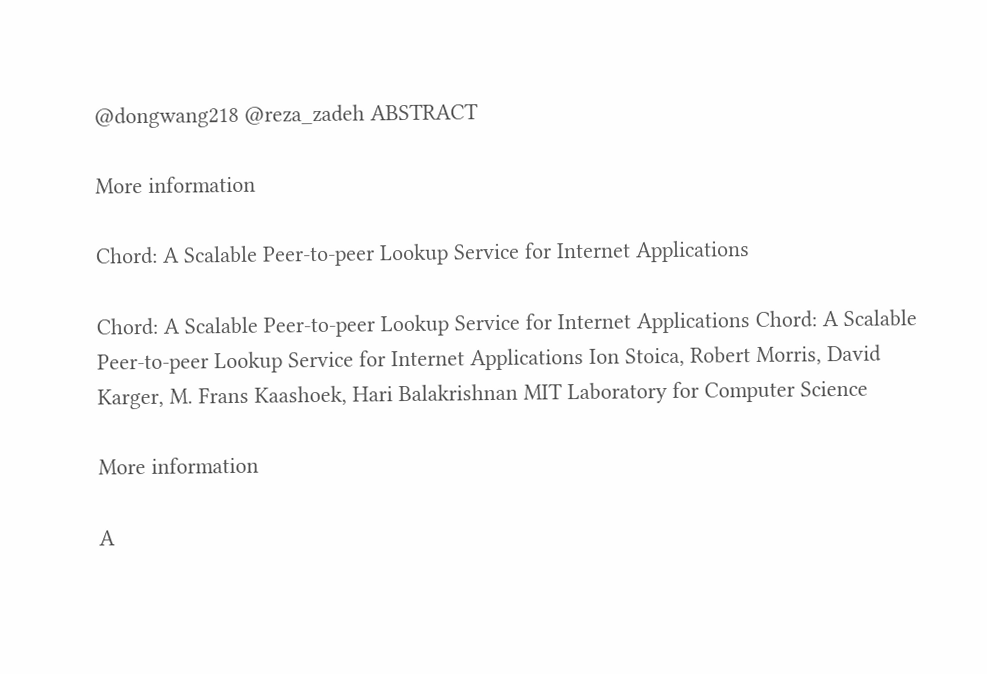@dongwang218 @reza_zadeh ABSTRACT

More information

Chord: A Scalable Peer-to-peer Lookup Service for Internet Applications

Chord: A Scalable Peer-to-peer Lookup Service for Internet Applications Chord: A Scalable Peer-to-peer Lookup Service for Internet Applications Ion Stoica, Robert Morris, David Karger, M. Frans Kaashoek, Hari Balakrishnan MIT Laboratory for Computer Science

More information

A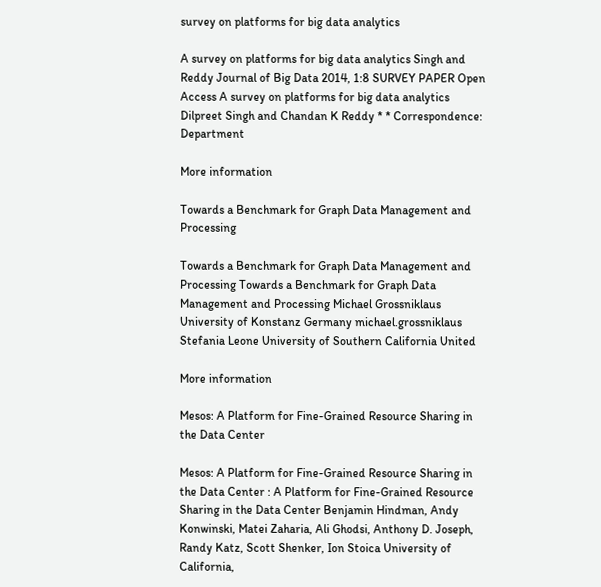survey on platforms for big data analytics

A survey on platforms for big data analytics Singh and Reddy Journal of Big Data 2014, 1:8 SURVEY PAPER Open Access A survey on platforms for big data analytics Dilpreet Singh and Chandan K Reddy * * Correspondence: Department

More information

Towards a Benchmark for Graph Data Management and Processing

Towards a Benchmark for Graph Data Management and Processing Towards a Benchmark for Graph Data Management and Processing Michael Grossniklaus University of Konstanz Germany michael.grossniklaus Stefania Leone University of Southern California United

More information

Mesos: A Platform for Fine-Grained Resource Sharing in the Data Center

Mesos: A Platform for Fine-Grained Resource Sharing in the Data Center : A Platform for Fine-Grained Resource Sharing in the Data Center Benjamin Hindman, Andy Konwinski, Matei Zaharia, Ali Ghodsi, Anthony D. Joseph, Randy Katz, Scott Shenker, Ion Stoica University of California,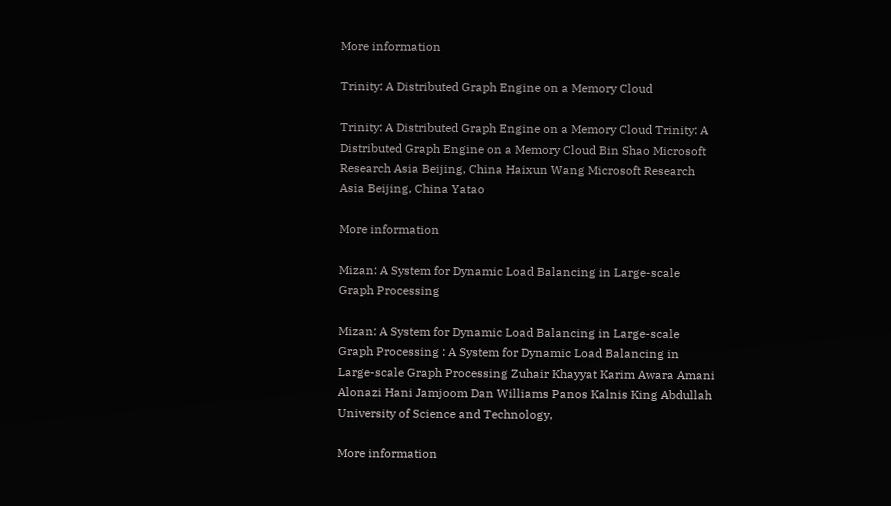More information

Trinity: A Distributed Graph Engine on a Memory Cloud

Trinity: A Distributed Graph Engine on a Memory Cloud Trinity: A Distributed Graph Engine on a Memory Cloud Bin Shao Microsoft Research Asia Beijing, China Haixun Wang Microsoft Research Asia Beijing, China Yatao

More information

Mizan: A System for Dynamic Load Balancing in Large-scale Graph Processing

Mizan: A System for Dynamic Load Balancing in Large-scale Graph Processing : A System for Dynamic Load Balancing in Large-scale Graph Processing Zuhair Khayyat Karim Awara Amani Alonazi Hani Jamjoom Dan Williams Panos Kalnis King Abdullah University of Science and Technology,

More information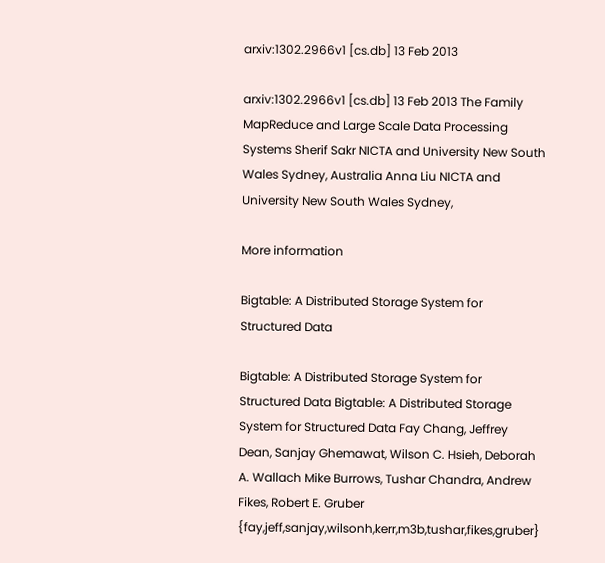arxiv:1302.2966v1 [cs.db] 13 Feb 2013

arxiv:1302.2966v1 [cs.db] 13 Feb 2013 The Family MapReduce and Large Scale Data Processing Systems Sherif Sakr NICTA and University New South Wales Sydney, Australia Anna Liu NICTA and University New South Wales Sydney,

More information

Bigtable: A Distributed Storage System for Structured Data

Bigtable: A Distributed Storage System for Structured Data Bigtable: A Distributed Storage System for Structured Data Fay Chang, Jeffrey Dean, Sanjay Ghemawat, Wilson C. Hsieh, Deborah A. Wallach Mike Burrows, Tushar Chandra, Andrew Fikes, Robert E. Gruber {fay,jeff,sanjay,wilsonh,kerr,m3b,tushar,fikes,gruber}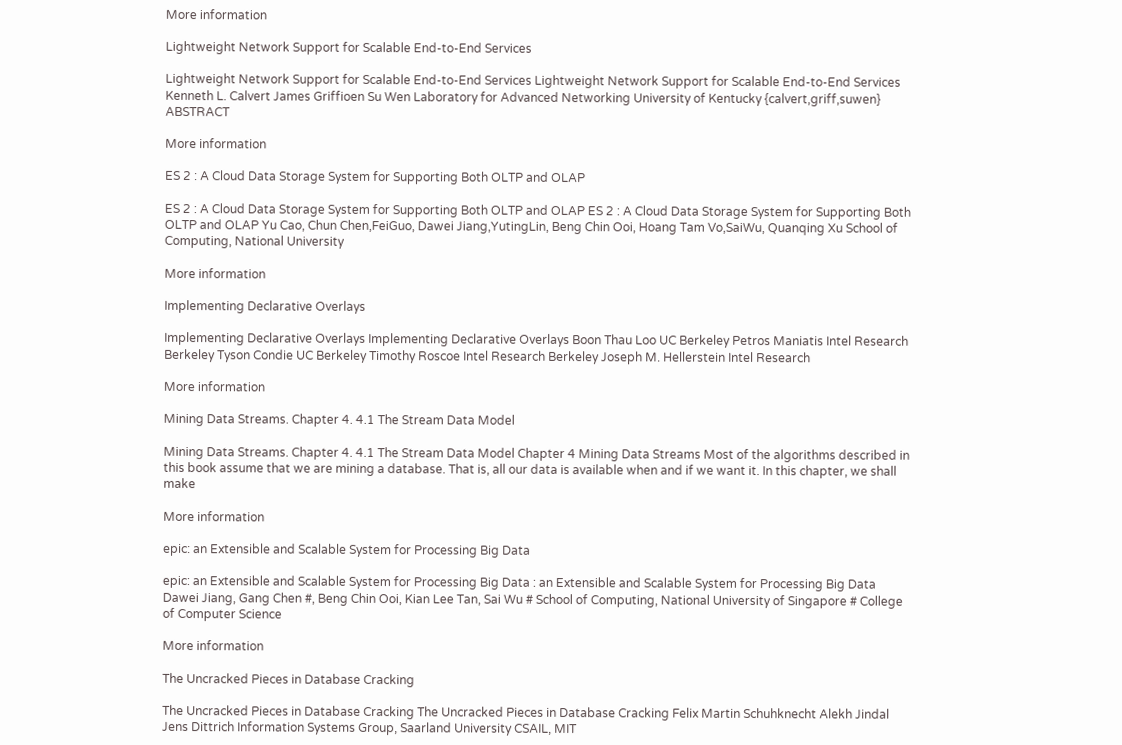More information

Lightweight Network Support for Scalable End-to-End Services

Lightweight Network Support for Scalable End-to-End Services Lightweight Network Support for Scalable End-to-End Services Kenneth L. Calvert James Griffioen Su Wen Laboratory for Advanced Networking University of Kentucky {calvert,griff,suwen} ABSTRACT

More information

ES 2 : A Cloud Data Storage System for Supporting Both OLTP and OLAP

ES 2 : A Cloud Data Storage System for Supporting Both OLTP and OLAP ES 2 : A Cloud Data Storage System for Supporting Both OLTP and OLAP Yu Cao, Chun Chen,FeiGuo, Dawei Jiang,YutingLin, Beng Chin Ooi, Hoang Tam Vo,SaiWu, Quanqing Xu School of Computing, National University

More information

Implementing Declarative Overlays

Implementing Declarative Overlays Implementing Declarative Overlays Boon Thau Loo UC Berkeley Petros Maniatis Intel Research Berkeley Tyson Condie UC Berkeley Timothy Roscoe Intel Research Berkeley Joseph M. Hellerstein Intel Research

More information

Mining Data Streams. Chapter 4. 4.1 The Stream Data Model

Mining Data Streams. Chapter 4. 4.1 The Stream Data Model Chapter 4 Mining Data Streams Most of the algorithms described in this book assume that we are mining a database. That is, all our data is available when and if we want it. In this chapter, we shall make

More information

epic: an Extensible and Scalable System for Processing Big Data

epic: an Extensible and Scalable System for Processing Big Data : an Extensible and Scalable System for Processing Big Data Dawei Jiang, Gang Chen #, Beng Chin Ooi, Kian Lee Tan, Sai Wu # School of Computing, National University of Singapore # College of Computer Science

More information

The Uncracked Pieces in Database Cracking

The Uncracked Pieces in Database Cracking The Uncracked Pieces in Database Cracking Felix Martin Schuhknecht Alekh Jindal Jens Dittrich Information Systems Group, Saarland University CSAIL, MIT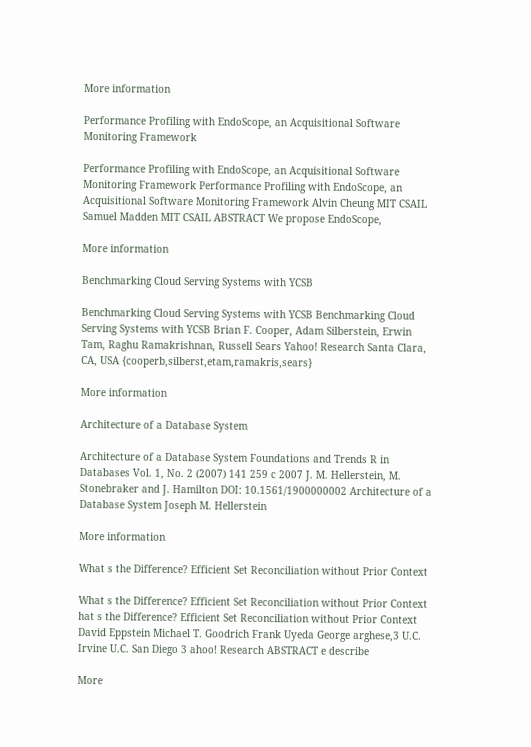More information

Performance Profiling with EndoScope, an Acquisitional Software Monitoring Framework

Performance Profiling with EndoScope, an Acquisitional Software Monitoring Framework Performance Profiling with EndoScope, an Acquisitional Software Monitoring Framework Alvin Cheung MIT CSAIL Samuel Madden MIT CSAIL ABSTRACT We propose EndoScope,

More information

Benchmarking Cloud Serving Systems with YCSB

Benchmarking Cloud Serving Systems with YCSB Benchmarking Cloud Serving Systems with YCSB Brian F. Cooper, Adam Silberstein, Erwin Tam, Raghu Ramakrishnan, Russell Sears Yahoo! Research Santa Clara, CA, USA {cooperb,silberst,etam,ramakris,sears}

More information

Architecture of a Database System

Architecture of a Database System Foundations and Trends R in Databases Vol. 1, No. 2 (2007) 141 259 c 2007 J. M. Hellerstein, M. Stonebraker and J. Hamilton DOI: 10.1561/1900000002 Architecture of a Database System Joseph M. Hellerstein

More information

What s the Difference? Efficient Set Reconciliation without Prior Context

What s the Difference? Efficient Set Reconciliation without Prior Context hat s the Difference? Efficient Set Reconciliation without Prior Context David Eppstein Michael T. Goodrich Frank Uyeda George arghese,3 U.C. Irvine U.C. San Diego 3 ahoo! Research ABSTRACT e describe

More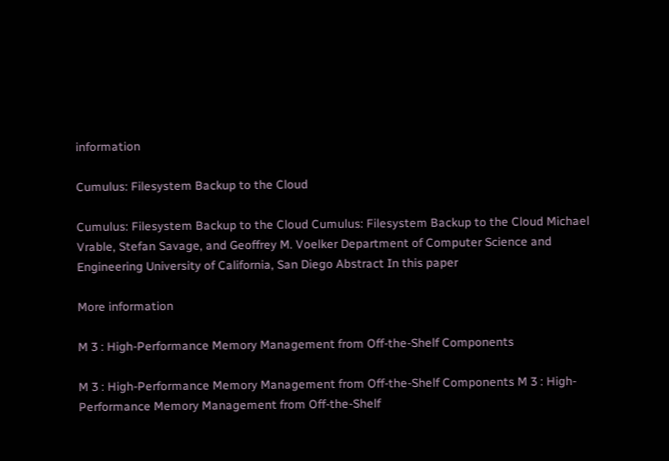information

Cumulus: Filesystem Backup to the Cloud

Cumulus: Filesystem Backup to the Cloud Cumulus: Filesystem Backup to the Cloud Michael Vrable, Stefan Savage, and Geoffrey M. Voelker Department of Computer Science and Engineering University of California, San Diego Abstract In this paper

More information

M 3 : High-Performance Memory Management from Off-the-Shelf Components

M 3 : High-Performance Memory Management from Off-the-Shelf Components M 3 : High-Performance Memory Management from Off-the-Shelf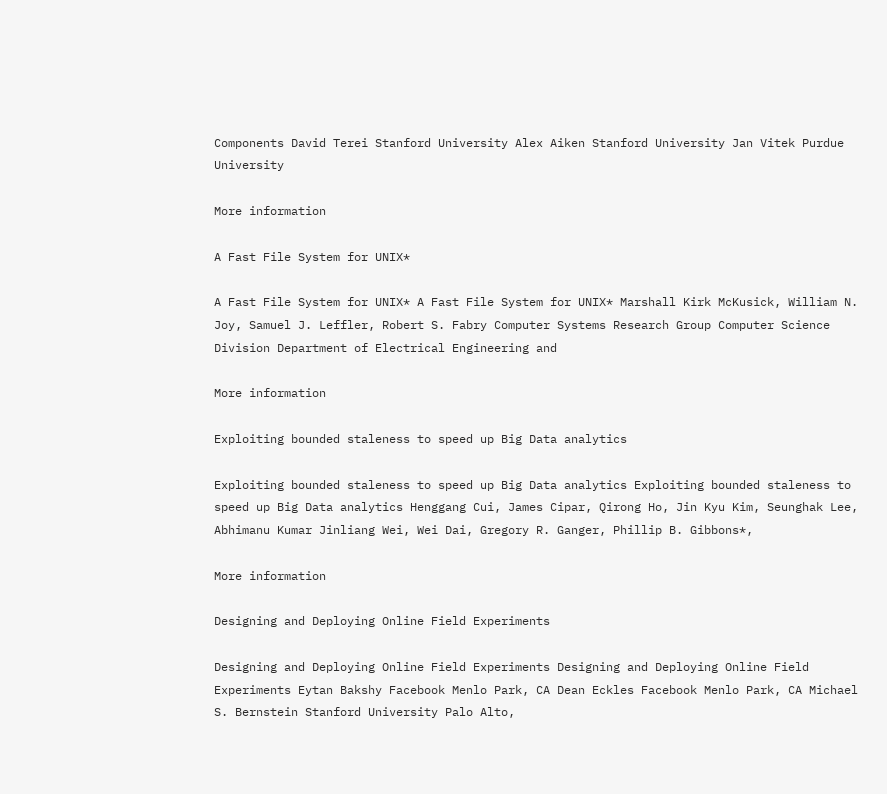Components David Terei Stanford University Alex Aiken Stanford University Jan Vitek Purdue University

More information

A Fast File System for UNIX*

A Fast File System for UNIX* A Fast File System for UNIX* Marshall Kirk McKusick, William N. Joy, Samuel J. Leffler, Robert S. Fabry Computer Systems Research Group Computer Science Division Department of Electrical Engineering and

More information

Exploiting bounded staleness to speed up Big Data analytics

Exploiting bounded staleness to speed up Big Data analytics Exploiting bounded staleness to speed up Big Data analytics Henggang Cui, James Cipar, Qirong Ho, Jin Kyu Kim, Seunghak Lee, Abhimanu Kumar Jinliang Wei, Wei Dai, Gregory R. Ganger, Phillip B. Gibbons*,

More information

Designing and Deploying Online Field Experiments

Designing and Deploying Online Field Experiments Designing and Deploying Online Field Experiments Eytan Bakshy Facebook Menlo Park, CA Dean Eckles Facebook Menlo Park, CA Michael S. Bernstein Stanford University Palo Alto,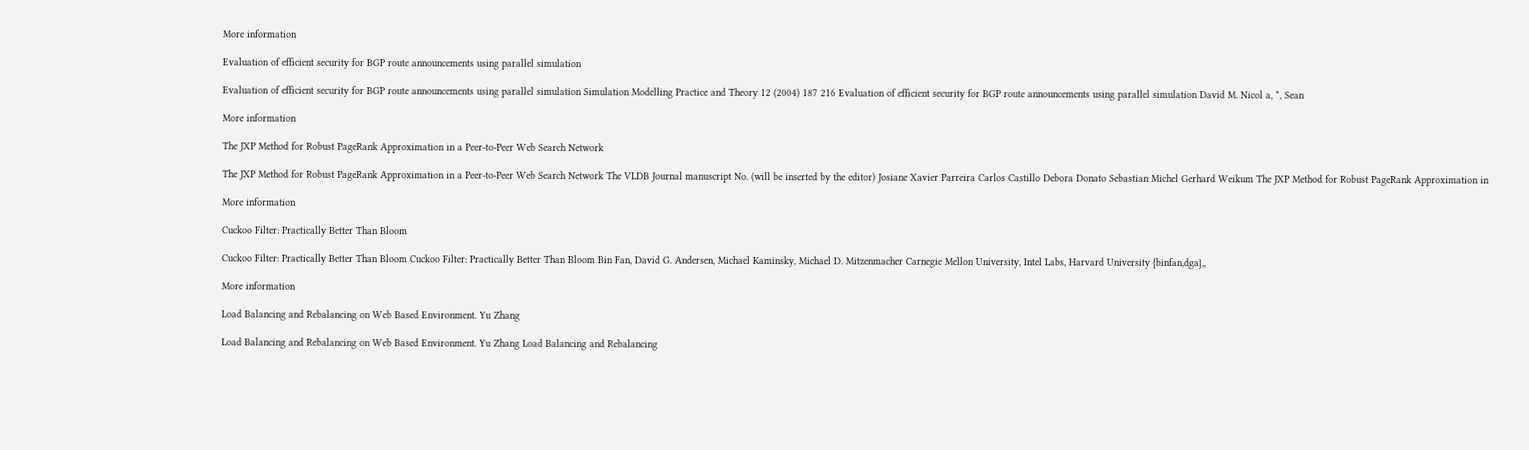More information

Evaluation of efficient security for BGP route announcements using parallel simulation

Evaluation of efficient security for BGP route announcements using parallel simulation Simulation Modelling Practice and Theory 12 (2004) 187 216 Evaluation of efficient security for BGP route announcements using parallel simulation David M. Nicol a, *, Sean

More information

The JXP Method for Robust PageRank Approximation in a Peer-to-Peer Web Search Network

The JXP Method for Robust PageRank Approximation in a Peer-to-Peer Web Search Network The VLDB Journal manuscript No. (will be inserted by the editor) Josiane Xavier Parreira Carlos Castillo Debora Donato Sebastian Michel Gerhard Weikum The JXP Method for Robust PageRank Approximation in

More information

Cuckoo Filter: Practically Better Than Bloom

Cuckoo Filter: Practically Better Than Bloom Cuckoo Filter: Practically Better Than Bloom Bin Fan, David G. Andersen, Michael Kaminsky, Michael D. Mitzenmacher Carnegie Mellon University, Intel Labs, Harvard University {binfan,dga},,

More information

Load Balancing and Rebalancing on Web Based Environment. Yu Zhang

Load Balancing and Rebalancing on Web Based Environment. Yu Zhang Load Balancing and Rebalancing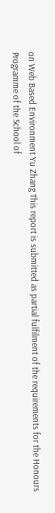on Web Based Environment Yu Zhang This report is submitted as partial fulfilment of the requirements for the Honours Programme of the School of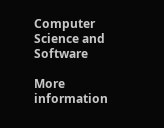Computer Science and Software

More information